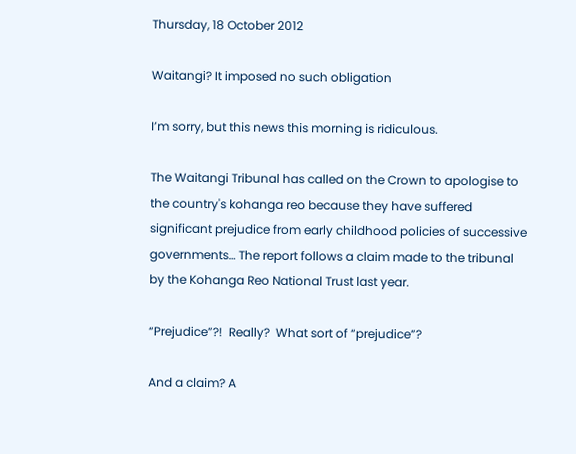Thursday, 18 October 2012

Waitangi? It imposed no such obligation

I’m sorry, but this news this morning is ridiculous.

The Waitangi Tribunal has called on the Crown to apologise to the country's kohanga reo because they have suffered significant prejudice from early childhood policies of successive governments… The report follows a claim made to the tribunal by the Kohanga Reo National Trust last year.

“Prejudice”?!  Really?  What sort of “prejudice”?

And a claim? A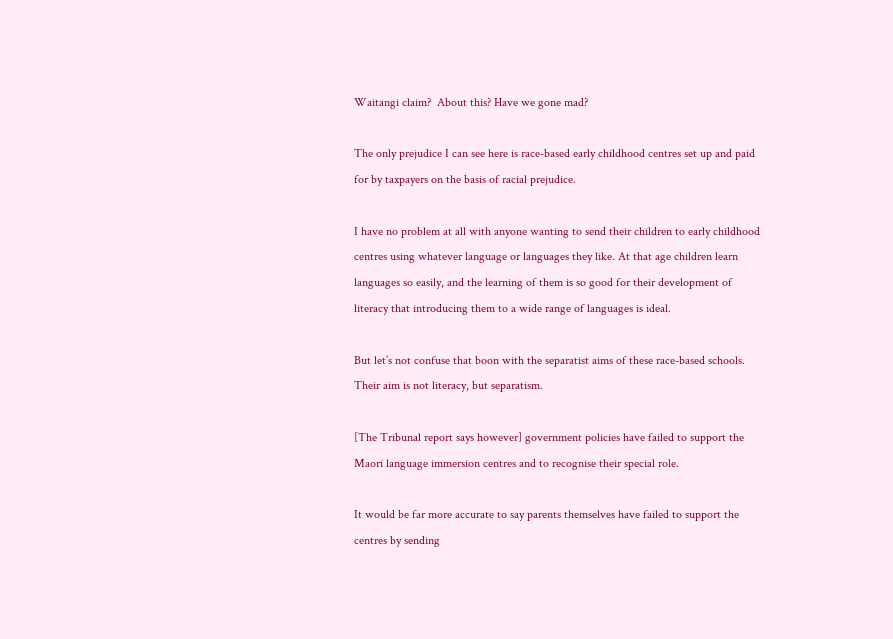Waitangi claim?  About this? Have we gone mad?

The only prejudice I can see here is race-based early childhood centres set up and paid for by taxpayers on the basis of racial prejudice.

I have no problem at all with anyone wanting to send their children to early childhood centres using whatever language or languages they like. At that age children learn languages so easily, and the learning of them is so good for their development of literacy that introducing them to a wide range of languages is ideal.

But let’s not confuse that boon with the separatist aims of these race-based schools. Their aim is not literacy, but separatism.

[The Tribunal report says however] government policies have failed to support the Maori language immersion centres and to recognise their special role.

It would be far more accurate to say parents themselves have failed to support the centres by sending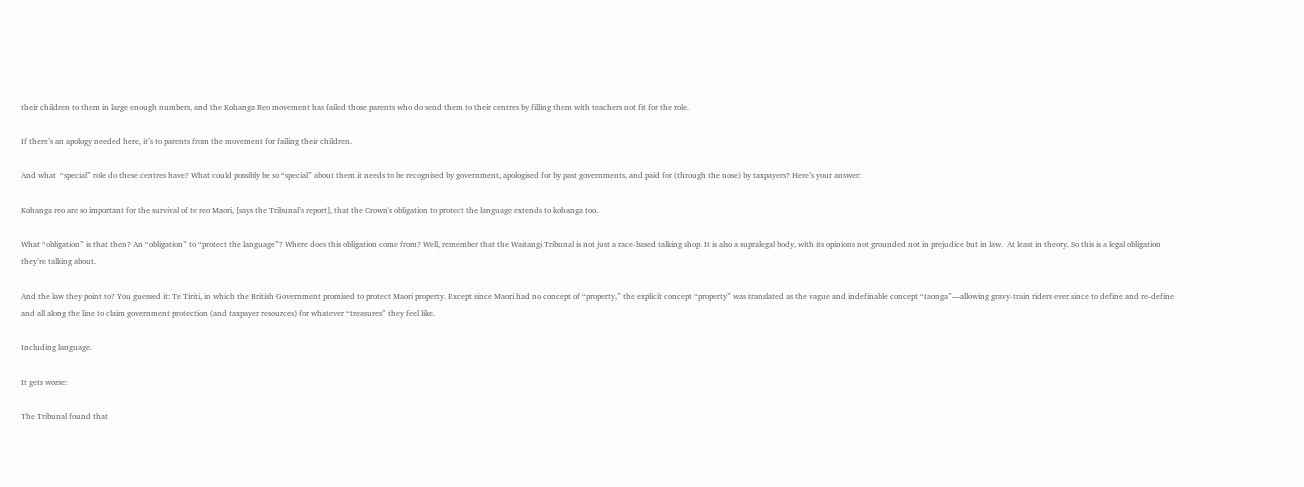their children to them in large enough numbers, and the Kohanga Reo movement has failed those parents who do send them to their centres by filling them with teachers not fit for the role.

If there’s an apology needed here, it’s to parents from the movement for failing their children.

And what  “special” role do these centres have? What could possibly be so “special” about them it needs to be recognised by government, apologised for by past governments, and paid for (through the nose) by taxpayers? Here’s your answer:

Kohanga reo are so important for the survival of te reo Maori, [says the Tribunal’s report], that the Crown's obligation to protect the language extends to kohanga too.

What “obligation” is that then? An “obligation” to “protect the language”? Where does this obligation come from? Well, remember that the Waitangi Tribunal is not just a race-based talking shop. It is also a supralegal body, with its opinions not grounded not in prejudice but in law.  At least in theory. So this is a legal obligation they’re talking about.

And the law they point to? You guessed it: Te Tiriti, in which the British Government promised to protect Maori property. Except since Maori had no concept of “property,” the explicit concept “property” was translated as the vague and indefinable concept “taonga”—allowing gravy-train riders ever since to define and re-define and all along the line to claim government protection (and taxpayer resources) for whatever “treasures” they feel like.

Including language.

It gets worse:

The Tribunal found that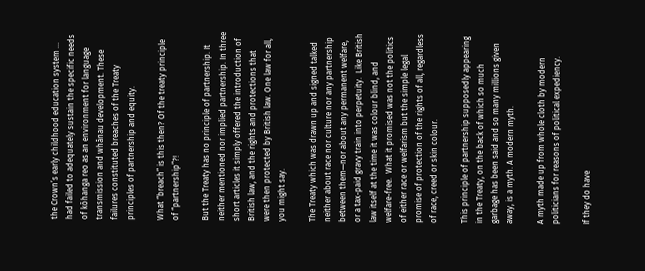the Crown’s early childhood education system … had failed to adequately sustain the specific needs of kōhanga reo as an environment for language transmission and whānau development. These failures constituted breaches of the Treaty principles of partnership and equity.

What “breach” is this then? Of the treaty principle of “partnership”?!

But the Treaty has no principle of partnership. It neither mentioned nor implied partnership. In three short articles it simply offered the introduction of British law, and the rights and protections that were then protected by British law. One law for all, you might say.

The Treaty which was drawn up and signed talked neither about race nor culture nor any partnership between them—nor about any permanent welfare, or a tax-paid gravy train into perpetuity.  Like British law itself at the time it was colour blind, and welfare-free.  What it promised was not the politics of either race or welfarism but the simple legal promise of protection of the rights of all, regardless of race, creed or skin colour.

This principle of partnership supposedly appearing in the Treaty, on the back of which so much garbage has been said and so many millions given away, is a myth. A modern myth.

A myth made up from whole cloth by modern politicians for reasons of political expediency.

If they do have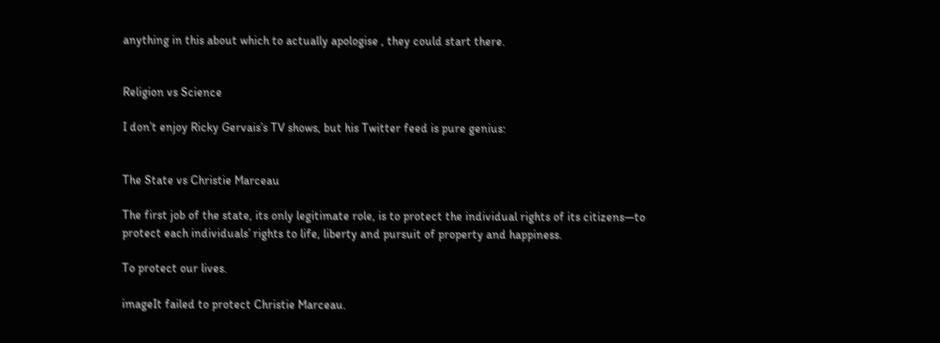anything in this about which to actually apologise , they could start there.


Religion vs Science

I don’t enjoy Ricky Gervais’s TV shows, but his Twitter feed is pure genius:


The State vs Christie Marceau

The first job of the state, its only legitimate role, is to protect the individual rights of its citizens—to protect each individuals’ rights to life, liberty and pursuit of property and happiness.

To protect our lives.

imageIt failed to protect Christie Marceau.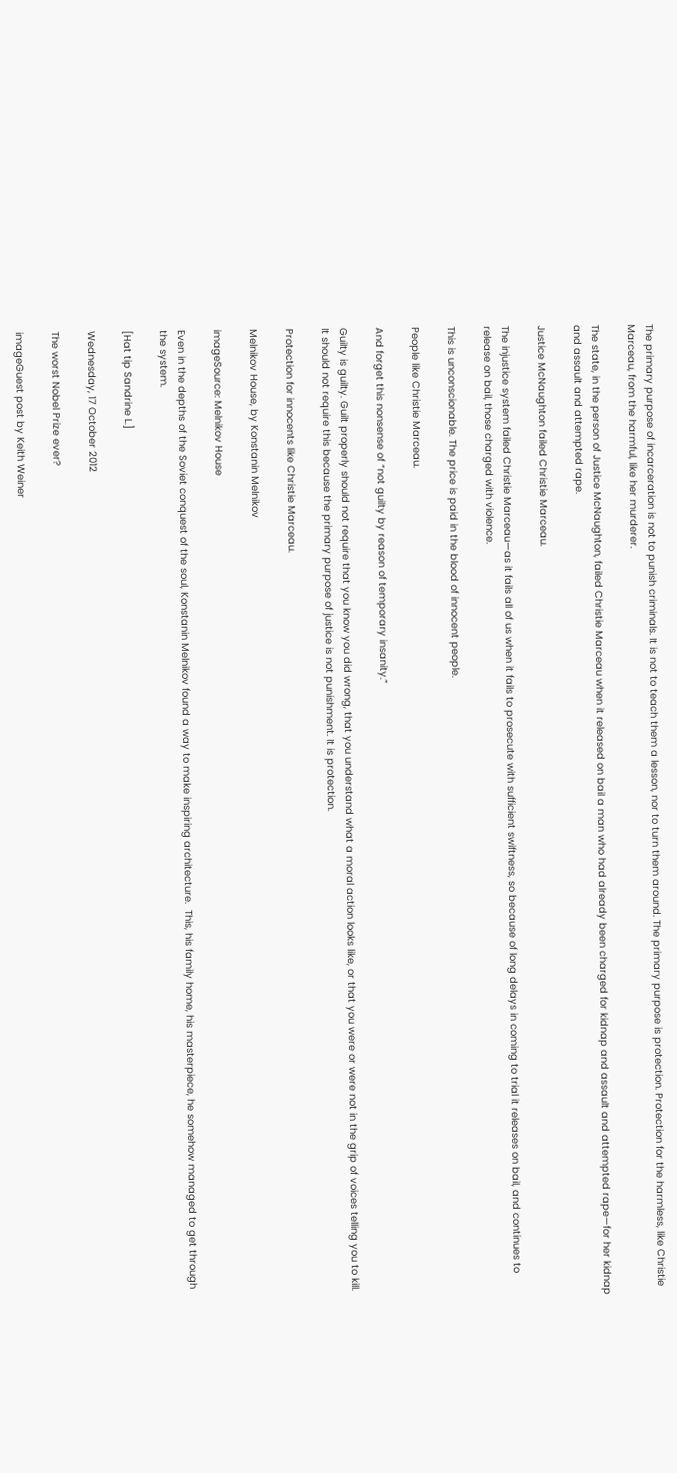The primary purpose of incarceration is not to punish criminals. It is not to teach them a lesson, nor to turn them around. The primary purpose is protection. Protection for the harmless, like Christie Marceau, from the harmful, like her murderer.

The state, in the person of Justice McNaughton, failed Christie Marceau when it released on bail a man who had already been charged for kidnap and assault and attempted rape—for her kidnap and assault and attempted rape.

Justice McNaughton failed Christie Marceau.

The injustice system failed Christie Marceau—as it fails all of us when it fails to prosecute with sufficient swiftness, so because of long delays in coming to trial it releases on bail, and continues to release on bail, those charged with violence.

This is unconscionable. The price is paid in the blood of innocent people.

People like Christie Marceau.

And forget this nonsense of “not guilty by reason of temporary insanity.”

Guilty is guilty. Guilt properly should not require that you know you did wrong, that you understand what a moral action looks like, or that you were or were not in the grip of voices telling you to kill. It should not require this because the primary purpose of justice is not punishment. It is protection.

Protection for innocents like Christie Marceau.

Melnikov House, by Konstanin Melnikov

imageSource: Melnikov House

Even in the depths of the Soviet conquest of the soul, Konstanin Melnikov found a way to make inspiring architecture.  This, his family home, his masterpiece, he somehow managed to get through the system.

[Hat tip Sandrine L.]

Wednesday, 17 October 2012

The worst Nobel Prize ever?

imageGuest post by Keith Weiner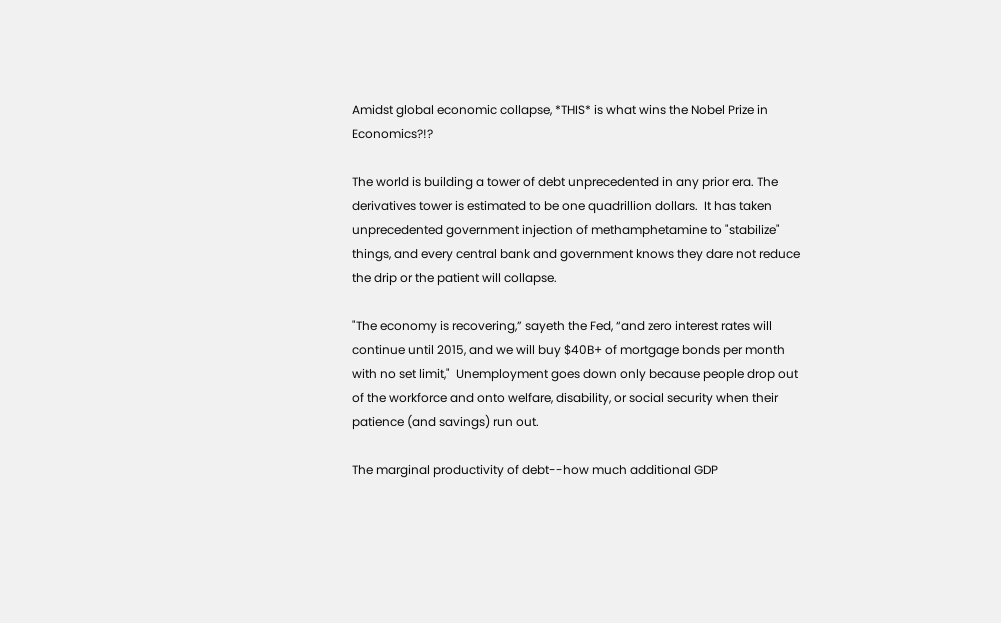Amidst global economic collapse, *THIS* is what wins the Nobel Prize in Economics?!?

The world is building a tower of debt unprecedented in any prior era. The derivatives tower is estimated to be one quadrillion dollars.  It has taken unprecedented government injection of methamphetamine to "stabilize" things, and every central bank and government knows they dare not reduce the drip or the patient will collapse.

"The economy is recovering,” sayeth the Fed, “and zero interest rates will continue until 2015, and we will buy $40B+ of mortgage bonds per month with no set limit,"  Unemployment goes down only because people drop out of the workforce and onto welfare, disability, or social security when their patience (and savings) run out.

The marginal productivity of debt--how much additional GDP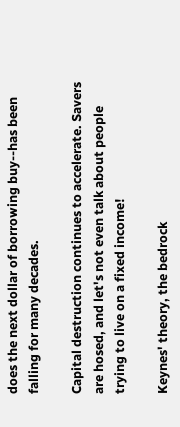does the next dollar of borrowing buy--has been falling for many decades.

Capital destruction continues to accelerate. Savers are hosed, and let's not even talk about people trying to live on a fixed income!

Keynes' theory, the bedrock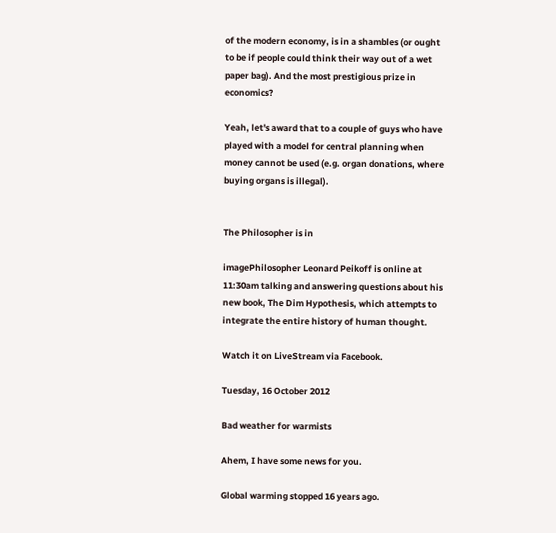of the modern economy, is in a shambles (or ought to be if people could think their way out of a wet paper bag). And the most prestigious prize in economics?

Yeah, let's award that to a couple of guys who have played with a model for central planning when money cannot be used (e.g. organ donations, where buying organs is illegal).


The Philosopher is in

imagePhilosopher Leonard Peikoff is online at 11:30am talking and answering questions about his new book, The Dim Hypothesis, which attempts to integrate the entire history of human thought.

Watch it on LiveStream via Facebook.

Tuesday, 16 October 2012

Bad weather for warmists

Ahem, I have some news for you.

Global warming stopped 16 years ago.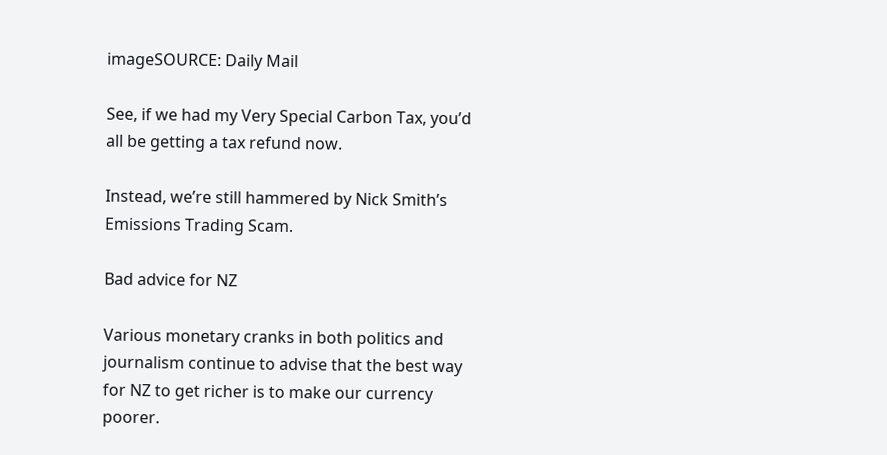imageSOURCE: Daily Mail

See, if we had my Very Special Carbon Tax, you’d all be getting a tax refund now.

Instead, we’re still hammered by Nick Smith’s Emissions Trading Scam.

Bad advice for NZ

Various monetary cranks in both politics and journalism continue to advise that the best way for NZ to get richer is to make our currency poorer.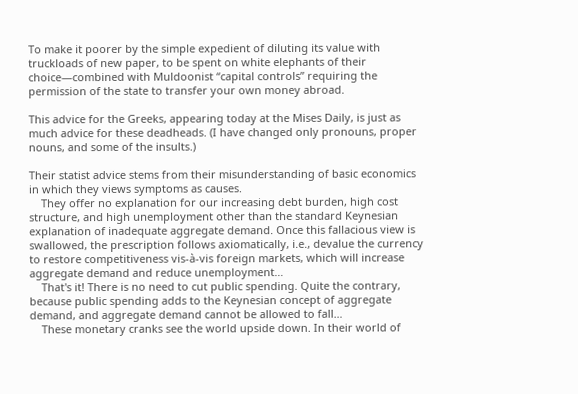To make it poorer by the simple expedient of diluting its value with truckloads of new paper, to be spent on white elephants of their choice—combined with Muldoonist “capital controls” requiring the permission of the state to transfer your own money abroad.

This advice for the Greeks, appearing today at the Mises Daily, is just as much advice for these deadheads. (I have changed only pronouns, proper nouns, and some of the insults.)

Their statist advice stems from their misunderstanding of basic economics in which they views symptoms as causes.
    They offer no explanation for our increasing debt burden, high cost structure, and high unemployment other than the standard Keynesian explanation of inadequate aggregate demand. Once this fallacious view is swallowed, the prescription follows axiomatically, i.e., devalue the currency to restore competitiveness vis-à-vis foreign markets, which will increase aggregate demand and reduce unemployment…
    That's it! There is no need to cut public spending. Quite the contrary, because public spending adds to the Keynesian concept of aggregate demand, and aggregate demand cannot be allowed to fall…
    These monetary cranks see the world upside down. In their world of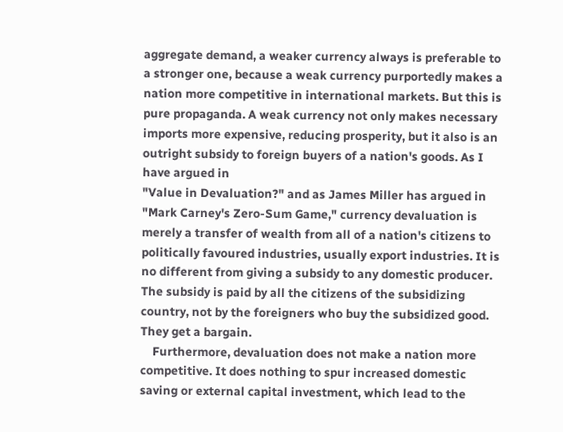aggregate demand, a weaker currency always is preferable to a stronger one, because a weak currency purportedly makes a nation more competitive in international markets. But this is pure propaganda. A weak currency not only makes necessary imports more expensive, reducing prosperity, but it also is an outright subsidy to foreign buyers of a nation's goods. As I have argued in
"Value in Devaluation?" and as James Miller has argued in "Mark Carney's Zero-Sum Game," currency devaluation is merely a transfer of wealth from all of a nation's citizens to politically favoured industries, usually export industries. It is no different from giving a subsidy to any domestic producer. The subsidy is paid by all the citizens of the subsidizing country, not by the foreigners who buy the subsidized good. They get a bargain.
    Furthermore, devaluation does not make a nation more competitive. It does nothing to spur increased domestic saving or external capital investment, which lead to the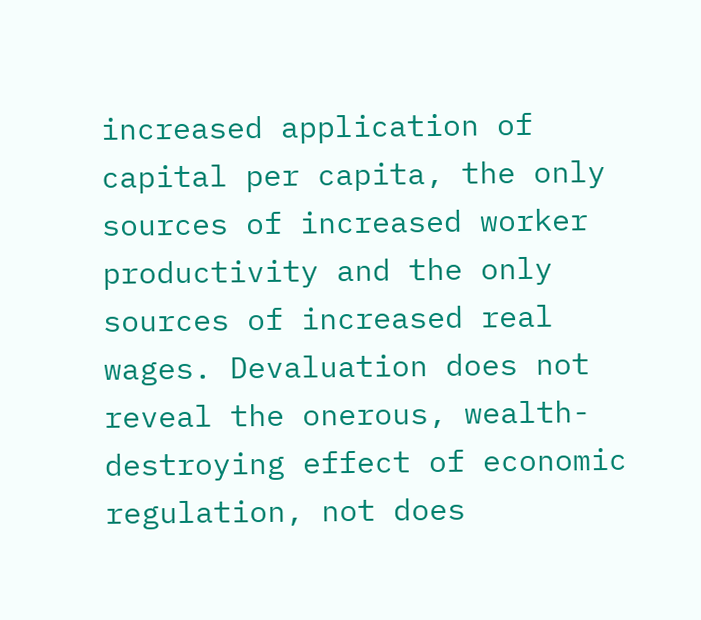increased application of capital per capita, the only sources of increased worker productivity and the only sources of increased real wages. Devaluation does not reveal the onerous, wealth-destroying effect of economic regulation, not does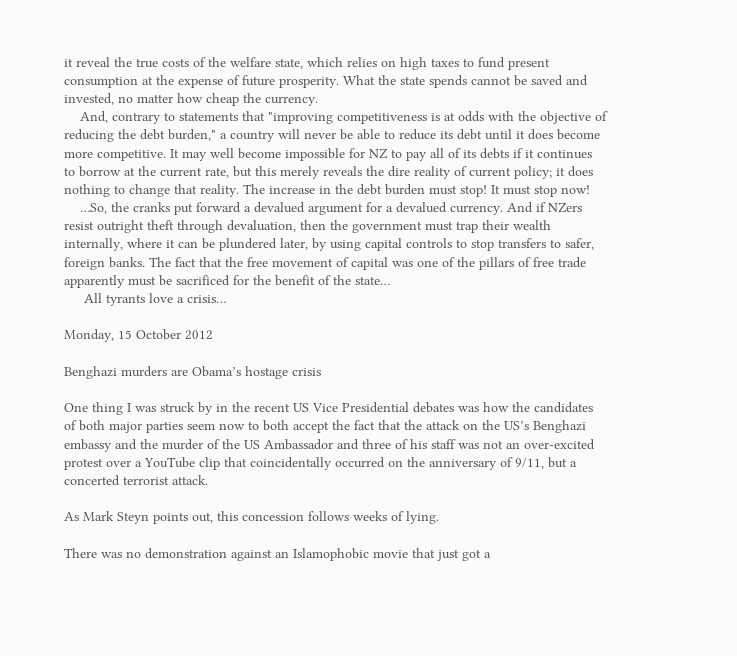it reveal the true costs of the welfare state, which relies on high taxes to fund present consumption at the expense of future prosperity. What the state spends cannot be saved and invested, no matter how cheap the currency.
    And, contrary to statements that "improving competitiveness is at odds with the objective of reducing the debt burden," a country will never be able to reduce its debt until it does become more competitive. It may well become impossible for NZ to pay all of its debts if it continues to borrow at the current rate, but this merely reveals the dire reality of current policy; it does nothing to change that reality. The increase in the debt burden must stop! It must stop now!
    …So, the cranks put forward a devalued argument for a devalued currency. And if NZers resist outright theft through devaluation, then the government must trap their wealth internally, where it can be plundered later, by using capital controls to stop transfers to safer, foreign banks. The fact that the free movement of capital was one of the pillars of free trade apparently must be sacrificed for the benefit of the state…
     All tyrants love a crisis…

Monday, 15 October 2012

Benghazi murders are Obama’s hostage crisis

One thing I was struck by in the recent US Vice Presidential debates was how the candidates of both major parties seem now to both accept the fact that the attack on the US’s Benghazi embassy and the murder of the US Ambassador and three of his staff was not an over-excited protest over a YouTube clip that coincidentally occurred on the anniversary of 9/11, but a concerted terrorist attack.

As Mark Steyn points out, this concession follows weeks of lying.

There was no demonstration against an Islamophobic movie that just got a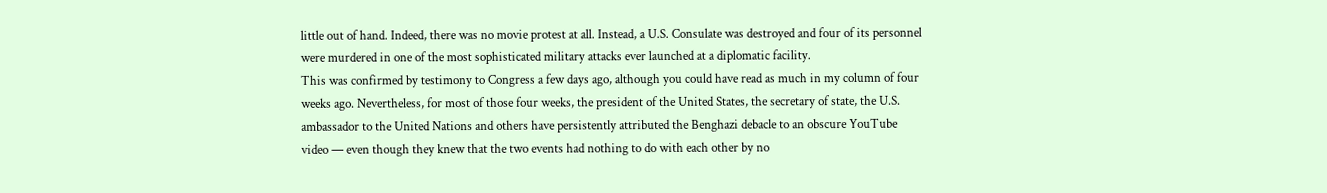little out of hand. Indeed, there was no movie protest at all. Instead, a U.S. Consulate was destroyed and four of its personnel were murdered in one of the most sophisticated military attacks ever launched at a diplomatic facility.
This was confirmed by testimony to Congress a few days ago, although you could have read as much in my column of four weeks ago. Nevertheless, for most of those four weeks, the president of the United States, the secretary of state, the U.S. ambassador to the United Nations and others have persistently attributed the Benghazi debacle to an obscure YouTube video — even though they knew that the two events had nothing to do with each other by no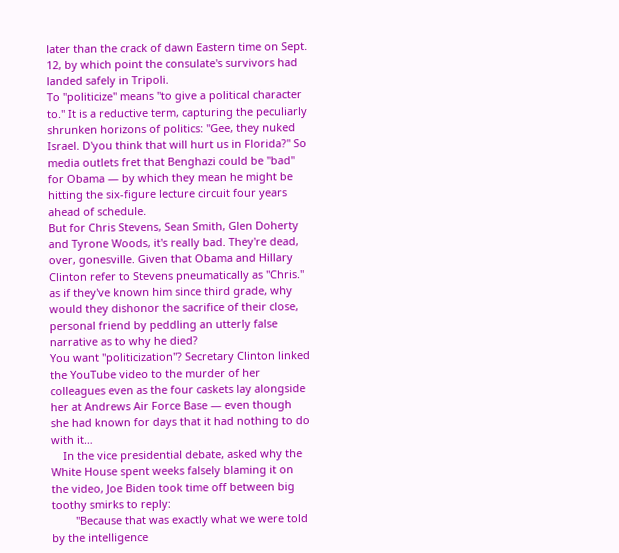later than the crack of dawn Eastern time on Sept. 12, by which point the consulate's survivors had landed safely in Tripoli.
To "politicize" means "to give a political character to." It is a reductive term, capturing the peculiarly shrunken horizons of politics: "Gee, they nuked Israel. D'you think that will hurt us in Florida?" So media outlets fret that Benghazi could be "bad" for Obama — by which they mean he might be hitting the six-figure lecture circuit four years ahead of schedule.
But for Chris Stevens, Sean Smith, Glen Doherty and Tyrone Woods, it's really bad. They're dead, over, gonesville. Given that Obama and Hillary Clinton refer to Stevens pneumatically as "Chris." as if they've known him since third grade, why would they dishonor the sacrifice of their close, personal friend by peddling an utterly false narrative as to why he died?
You want "politicization"? Secretary Clinton linked the YouTube video to the murder of her colleagues even as the four caskets lay alongside her at Andrews Air Force Base — even though she had known for days that it had nothing to do with it…
    In the vice presidential debate, asked why the White House spent weeks falsely blaming it on the video, Joe Biden took time off between big toothy smirks to reply:
        "Because that was exactly what we were told by the intelligence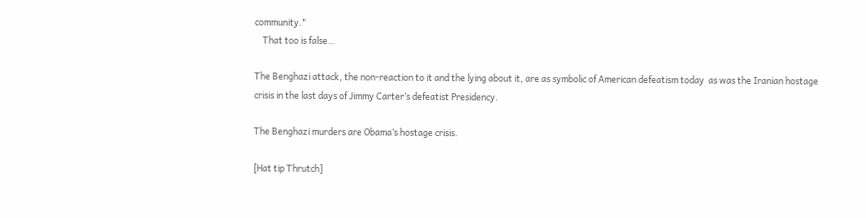community."
    That too is false…

The Benghazi attack, the non-reaction to it and the lying about it, are as symbolic of American defeatism today  as was the Iranian hostage crisis in the last days of Jimmy Carter’s defeatist Presidency.

The Benghazi murders are Obama’s hostage crisis.

[Hat tip Thrutch]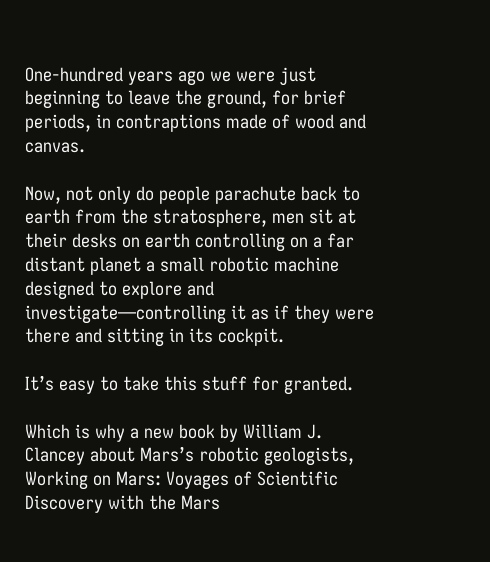One-hundred years ago we were just beginning to leave the ground, for brief periods, in contraptions made of wood and canvas.

Now, not only do people parachute back to earth from the stratosphere, men sit at their desks on earth controlling on a far distant planet a small robotic machine designed to explore and investigate—controlling it as if they were there and sitting in its cockpit.

It’s easy to take this stuff for granted.

Which is why a new book by William J. Clancey about Mars’s robotic geologists, Working on Mars: Voyages of Scientific Discovery with the Mars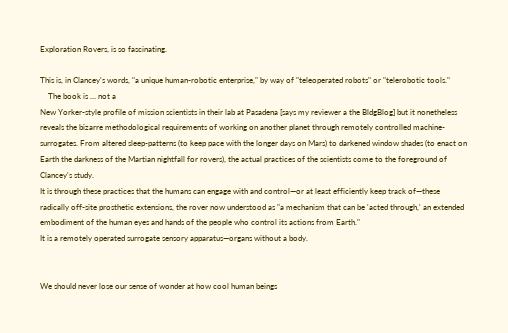Exploration Rovers, is so fascinating.

This is, in Clancey's words, "a unique human-robotic enterprise," by way of "teleoperated robots" or "telerobotic tools."
    The book is … not a
New Yorker-style profile of mission scientists in their lab at Pasadena [says my reviewer a the BldgBlog] but it nonetheless reveals the bizarre methodological requirements of working on another planet through remotely controlled machine-surrogates. From altered sleep-patterns (to keep pace with the longer days on Mars) to darkened window shades (to enact on Earth the darkness of the Martian nightfall for rovers), the actual practices of the scientists come to the foreground of Clancey's study.
It is through these practices that the humans can engage with and control—or at least efficiently keep track of—these radically off-site prosthetic extensions, the rover now understood as "a mechanism that can be 'acted through,' an extended embodiment of the human eyes and hands of the people who control its actions from Earth."
It is a remotely operated surrogate sensory apparatus—organs without a body.


We should never lose our sense of wonder at how cool human beings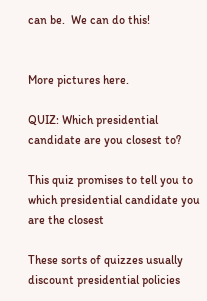can be.  We can do this!


More pictures here.

QUIZ: Which presidential candidate are you closest to?

This quiz promises to tell you to which presidential candidate you are the closest

These sorts of quizzes usually discount presidential policies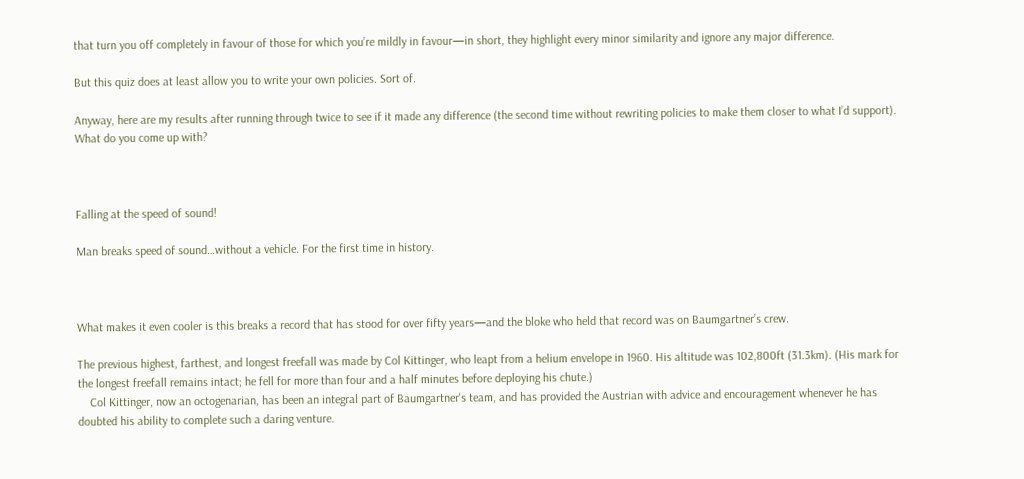that turn you off completely in favour of those for which you’re mildly in favour—in short, they highlight every minor similarity and ignore any major difference.

But this quiz does at least allow you to write your own policies. Sort of.

Anyway, here are my results after running through twice to see if it made any difference (the second time without rewriting policies to make them closer to what I’d support). What do you come up with?



Falling at the speed of sound!

Man breaks speed of sound…without a vehicle. For the first time in history.



What makes it even cooler is this breaks a record that has stood for over fifty years—and the bloke who held that record was on Baumgartner’s crew.

The previous highest, farthest, and longest freefall was made by Col Kittinger, who leapt from a helium envelope in 1960. His altitude was 102,800ft (31.3km). (His mark for the longest freefall remains intact; he fell for more than four and a half minutes before deploying his chute.)
    Col Kittinger, now an octogenarian, has been an integral part of Baumgartner's team, and has provided the Austrian with advice and encouragement whenever he has doubted his ability to complete such a daring venture.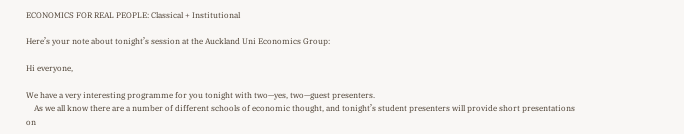ECONOMICS FOR REAL PEOPLE: Classical + Institutional

Here’s your note about tonight’s session at the Auckland Uni Economics Group:

Hi everyone,

We have a very interesting programme for you tonight with two—yes, two—guest presenters.
    As we all know there are a number of different schools of economic thought, and tonight’s student presenters will provide short presentations on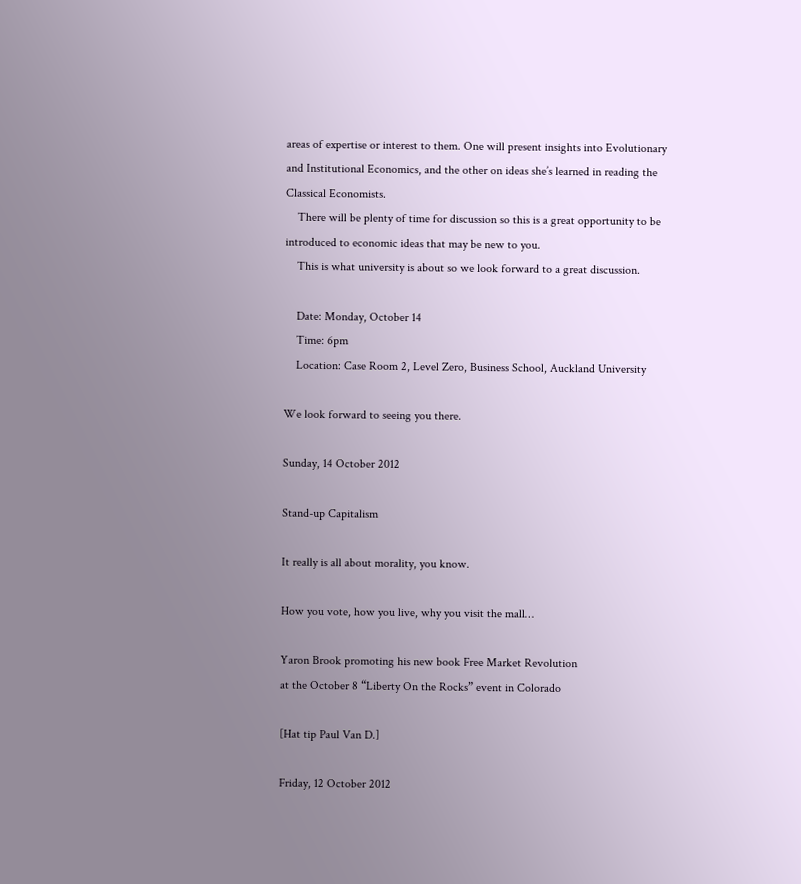areas of expertise or interest to them. One will present insights into Evolutionary and Institutional Economics, and the other on ideas she’s learned in reading the Classical Economists.
    There will be plenty of time for discussion so this is a great opportunity to be introduced to economic ideas that may be new to you.
    This is what university is about so we look forward to a great discussion.

    Date: Monday, October 14
    Time: 6pm
    Location: Case Room 2, Level Zero, Business School, Auckland University

We look forward to seeing you there.

Sunday, 14 October 2012

Stand-up Capitalism

It really is all about morality, you know.

How you vote, how you live, why you visit the mall…

Yaron Brook promoting his new book Free Market Revolution
at the October 8 “Liberty On the Rocks” event in Colorado

[Hat tip Paul Van D.]

Friday, 12 October 2012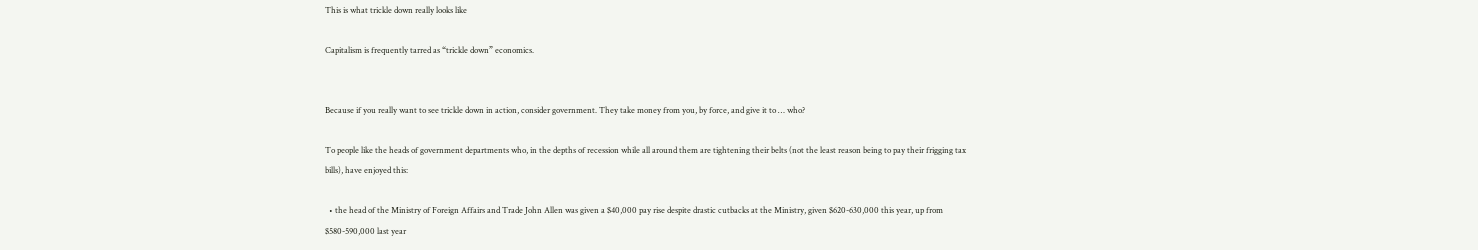This is what trickle down really looks like

Capitalism is frequently tarred as “trickle down” economics.


Because if you really want to see trickle down in action, consider government. They take money from you, by force, and give it to … who?

To people like the heads of government departments who, in the depths of recession while all around them are tightening their belts (not the least reason being to pay their frigging tax bills), have enjoyed this:

  • the head of the Ministry of Foreign Affairs and Trade John Allen was given a $40,000 pay rise despite drastic cutbacks at the Ministry, given $620-630,000 this year, up from $580-590,000 last year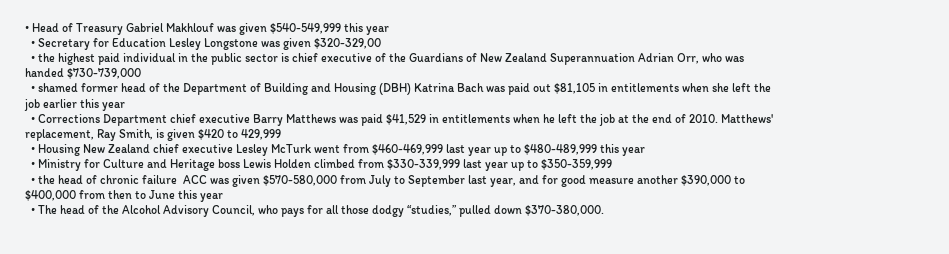• Head of Treasury Gabriel Makhlouf was given $540-549,999 this year
  • Secretary for Education Lesley Longstone was given $320-329,00
  • the highest paid individual in the public sector is chief executive of the Guardians of New Zealand Superannuation Adrian Orr, who was handed $730-739,000
  • shamed former head of the Department of Building and Housing (DBH) Katrina Bach was paid out $81,105 in entitlements when she left the job earlier this year
  • Corrections Department chief executive Barry Matthews was paid $41,529 in entitlements when he left the job at the end of 2010. Matthews' replacement, Ray Smith, is given $420 to 429,999
  • Housing New Zealand chief executive Lesley McTurk went from $460-469,999 last year up to $480-489,999 this year
  • Ministry for Culture and Heritage boss Lewis Holden climbed from $330-339,999 last year up to $350-359,999
  • the head of chronic failure  ACC was given $570-580,000 from July to September last year, and for good measure another $390,000 to $400,000 from then to June this year
  • The head of the Alcohol Advisory Council, who pays for all those dodgy “studies,” pulled down $370-380,000.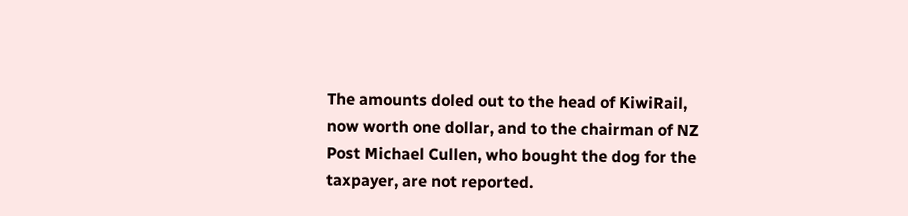The amounts doled out to the head of KiwiRail, now worth one dollar, and to the chairman of NZ Post Michael Cullen, who bought the dog for the taxpayer, are not reported.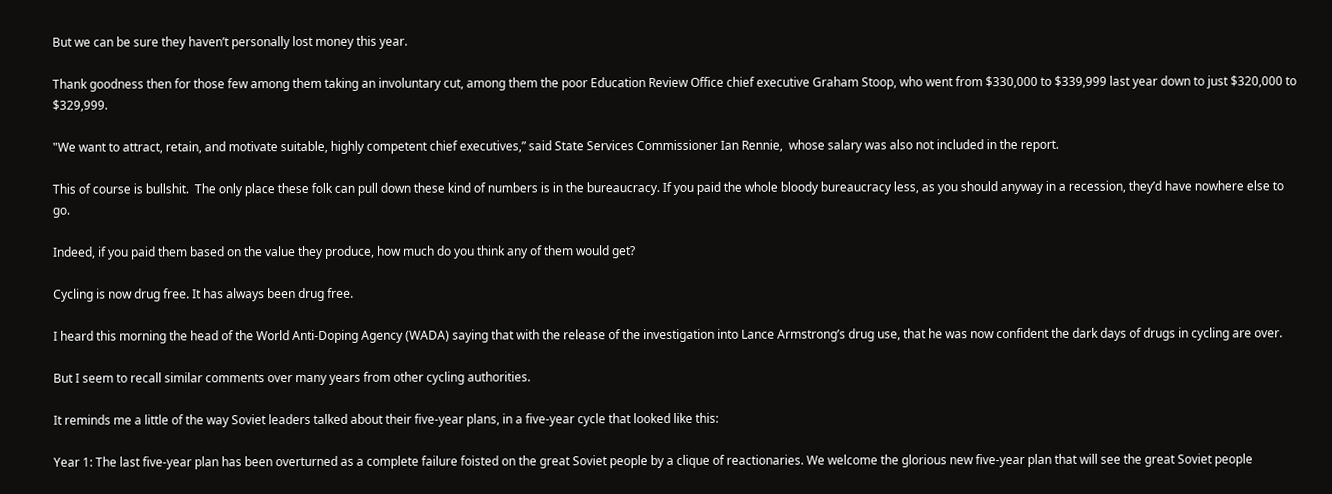But we can be sure they haven’t personally lost money this year.

Thank goodness then for those few among them taking an involuntary cut, among them the poor Education Review Office chief executive Graham Stoop, who went from $330,000 to $339,999 last year down to just $320,000 to $329,999.

"We want to attract, retain, and motivate suitable, highly competent chief executives,” said State Services Commissioner Ian Rennie,  whose salary was also not included in the report.

This of course is bullshit.  The only place these folk can pull down these kind of numbers is in the bureaucracy. If you paid the whole bloody bureaucracy less, as you should anyway in a recession, they’d have nowhere else to go.

Indeed, if you paid them based on the value they produce, how much do you think any of them would get?

Cycling is now drug free. It has always been drug free.

I heard this morning the head of the World Anti-Doping Agency (WADA) saying that with the release of the investigation into Lance Armstrong’s drug use, that he was now confident the dark days of drugs in cycling are over.

But I seem to recall similar comments over many years from other cycling authorities.

It reminds me a little of the way Soviet leaders talked about their five-year plans, in a five-year cycle that looked like this:

Year 1: The last five-year plan has been overturned as a complete failure foisted on the great Soviet people by a clique of reactionaries. We welcome the glorious new five-year plan that will see the great Soviet people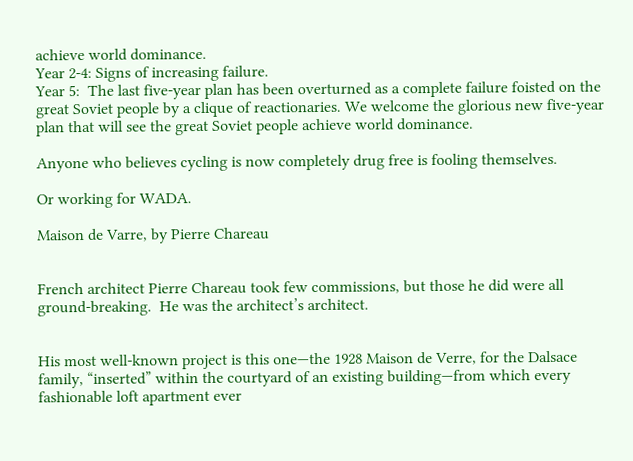achieve world dominance.
Year 2-4: Signs of increasing failure.
Year 5:  The last five-year plan has been overturned as a complete failure foisted on the great Soviet people by a clique of reactionaries. We welcome the glorious new five-year plan that will see the great Soviet people achieve world dominance.

Anyone who believes cycling is now completely drug free is fooling themselves.

Or working for WADA.

Maison de Varre, by Pierre Chareau


French architect Pierre Chareau took few commissions, but those he did were all ground-breaking.  He was the architect’s architect.


His most well-known project is this one—the 1928 Maison de Verre, for the Dalsace family, “inserted” within the courtyard of an existing building—from which every fashionable loft apartment ever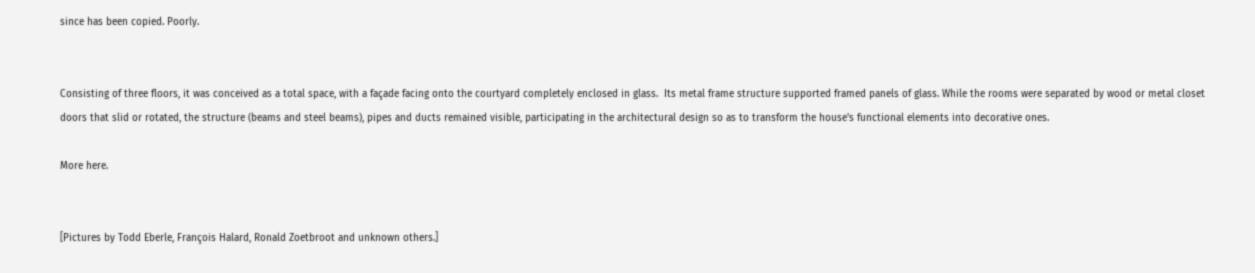since has been copied. Poorly.


Consisting of three floors, it was conceived as a total space, with a façade facing onto the courtyard completely enclosed in glass.  Its metal frame structure supported framed panels of glass. While the rooms were separated by wood or metal closet doors that slid or rotated, the structure (beams and steel beams), pipes and ducts remained visible, participating in the architectural design so as to transform the house's functional elements into decorative ones.

More here.


[Pictures by Todd Eberle, François Halard, Ronald Zoetbroot and unknown others.]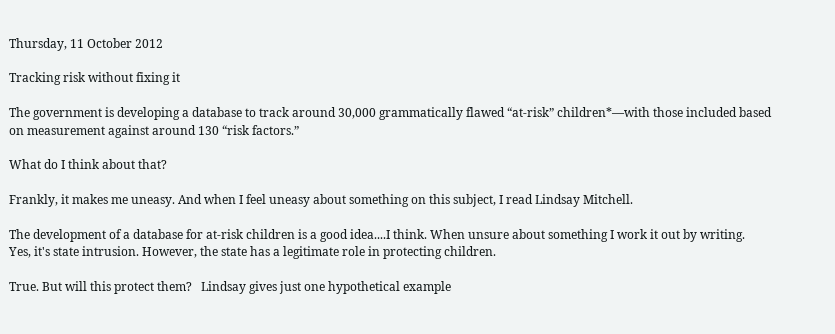Thursday, 11 October 2012

Tracking risk without fixing it

The government is developing a database to track around 30,000 grammatically flawed “at-risk” children*—with those included based on measurement against around 130 “risk factors.”

What do I think about that?

Frankly, it makes me uneasy. And when I feel uneasy about something on this subject, I read Lindsay Mitchell.

The development of a database for at-risk children is a good idea....I think. When unsure about something I work it out by writing.
Yes, it's state intrusion. However, the state has a legitimate role in protecting children.

True. But will this protect them?   Lindsay gives just one hypothetical example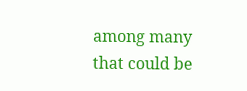among many that could be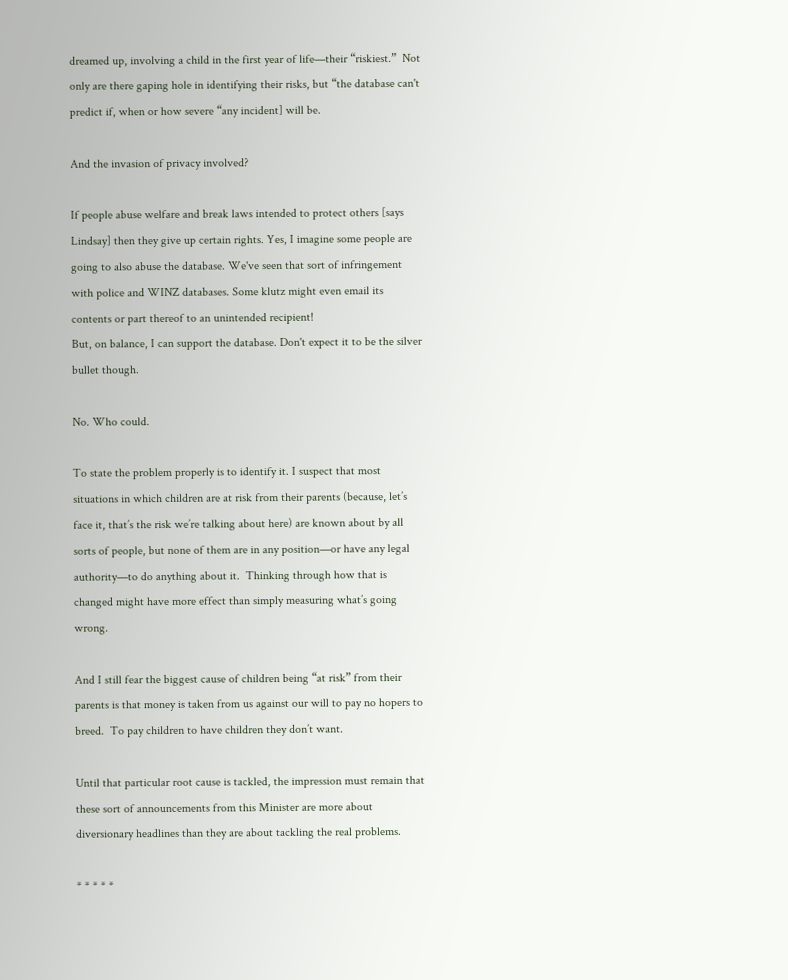dreamed up, involving a child in the first year of life—their “riskiest.”  Not only are there gaping hole in identifying their risks, but “the database can't predict if, when or how severe “any incident] will be.

And the invasion of privacy involved?

If people abuse welfare and break laws intended to protect others [says Lindsay] then they give up certain rights. Yes, I imagine some people are going to also abuse the database. We've seen that sort of infringement with police and WINZ databases. Some klutz might even email its contents or part thereof to an unintended recipient!
But, on balance, I can support the database. Don't expect it to be the silver bullet though.

No. Who could.

To state the problem properly is to identify it. I suspect that most situations in which children are at risk from their parents (because, let’s face it, that’s the risk we’re talking about here) are known about by all sorts of people, but none of them are in any position—or have any legal authority—to do anything about it.  Thinking through how that is changed might have more effect than simply measuring what’s going wrong.

And I still fear the biggest cause of children being “at risk” from their parents is that money is taken from us against our will to pay no hopers to breed.  To pay children to have children they don’t want.

Until that particular root cause is tackled, the impression must remain that these sort of announcements from this Minister are more about diversionary headlines than they are about tackling the real problems.

* * * * *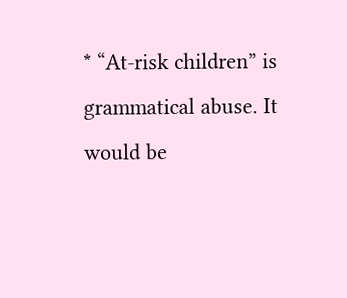* “At-risk children” is grammatical abuse. It would be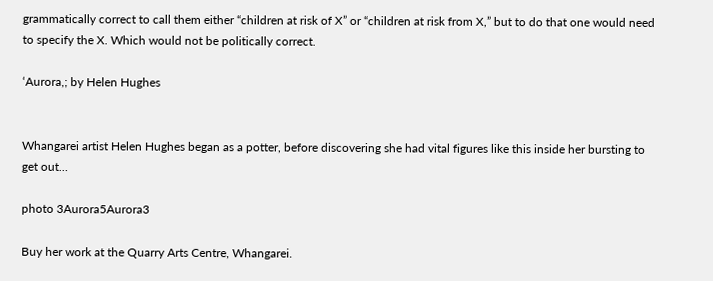grammatically correct to call them either “children at risk of X” or “children at risk from X,” but to do that one would need to specify the X. Which would not be politically correct.

‘Aurora,; by Helen Hughes


Whangarei artist Helen Hughes began as a potter, before discovering she had vital figures like this inside her bursting to get out…

photo 3Aurora5Aurora3

Buy her work at the Quarry Arts Centre, Whangarei.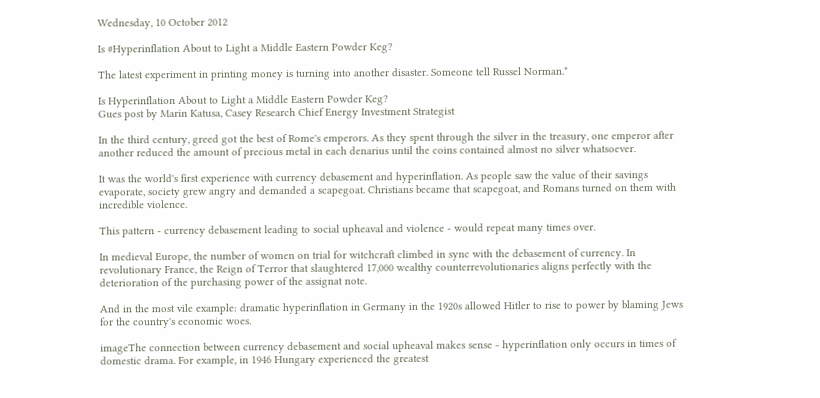Wednesday, 10 October 2012

Is #Hyperinflation About to Light a Middle Eastern Powder Keg?

The latest experiment in printing money is turning into another disaster. Someone tell Russel Norman.*

Is Hyperinflation About to Light a Middle Eastern Powder Keg?
Gues post by Marin Katusa, Casey Research Chief Energy Investment Strategist

In the third century, greed got the best of Rome's emperors. As they spent through the silver in the treasury, one emperor after another reduced the amount of precious metal in each denarius until the coins contained almost no silver whatsoever.

It was the world's first experience with currency debasement and hyperinflation. As people saw the value of their savings evaporate, society grew angry and demanded a scapegoat. Christians became that scapegoat, and Romans turned on them with incredible violence.

This pattern - currency debasement leading to social upheaval and violence - would repeat many times over.

In medieval Europe, the number of women on trial for witchcraft climbed in sync with the debasement of currency. In revolutionary France, the Reign of Terror that slaughtered 17,000 wealthy counterrevolutionaries aligns perfectly with the deterioration of the purchasing power of the assignat note.

And in the most vile example: dramatic hyperinflation in Germany in the 1920s allowed Hitler to rise to power by blaming Jews for the country's economic woes.

imageThe connection between currency debasement and social upheaval makes sense - hyperinflation only occurs in times of domestic drama. For example, in 1946 Hungary experienced the greatest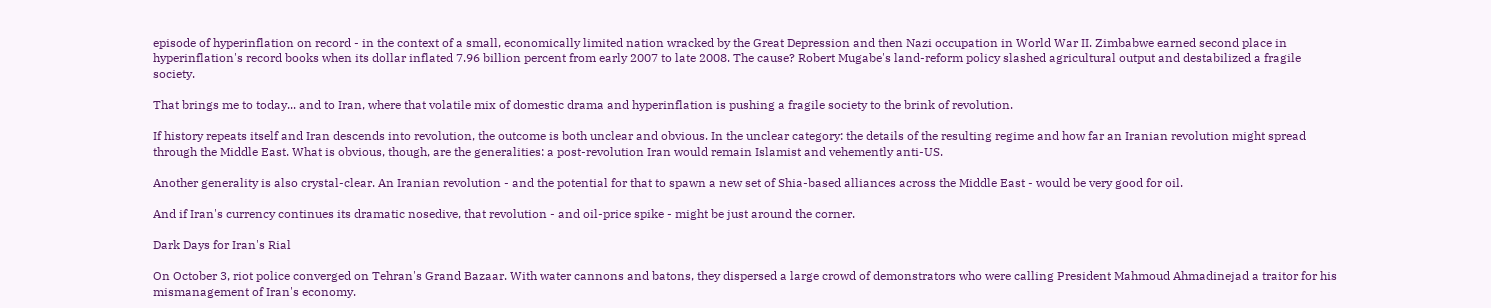episode of hyperinflation on record - in the context of a small, economically limited nation wracked by the Great Depression and then Nazi occupation in World War II. Zimbabwe earned second place in hyperinflation's record books when its dollar inflated 7.96 billion percent from early 2007 to late 2008. The cause? Robert Mugabe's land-reform policy slashed agricultural output and destabilized a fragile society.

That brings me to today... and to Iran, where that volatile mix of domestic drama and hyperinflation is pushing a fragile society to the brink of revolution.

If history repeats itself and Iran descends into revolution, the outcome is both unclear and obvious. In the unclear category: the details of the resulting regime and how far an Iranian revolution might spread through the Middle East. What is obvious, though, are the generalities: a post-revolution Iran would remain Islamist and vehemently anti-US.

Another generality is also crystal-clear. An Iranian revolution - and the potential for that to spawn a new set of Shia-based alliances across the Middle East - would be very good for oil.

And if Iran's currency continues its dramatic nosedive, that revolution - and oil-price spike - might be just around the corner.

Dark Days for Iran's Rial

On October 3, riot police converged on Tehran's Grand Bazaar. With water cannons and batons, they dispersed a large crowd of demonstrators who were calling President Mahmoud Ahmadinejad a traitor for his mismanagement of Iran's economy.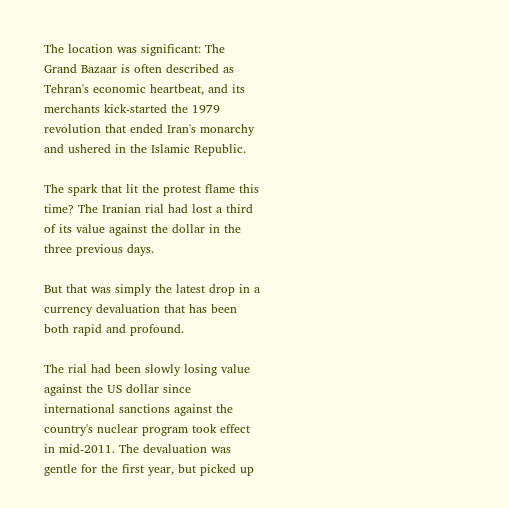The location was significant: The Grand Bazaar is often described as Tehran's economic heartbeat, and its merchants kick-started the 1979 revolution that ended Iran's monarchy and ushered in the Islamic Republic.

The spark that lit the protest flame this time? The Iranian rial had lost a third of its value against the dollar in the three previous days.

But that was simply the latest drop in a currency devaluation that has been both rapid and profound.

The rial had been slowly losing value against the US dollar since international sanctions against the country's nuclear program took effect in mid-2011. The devaluation was gentle for the first year, but picked up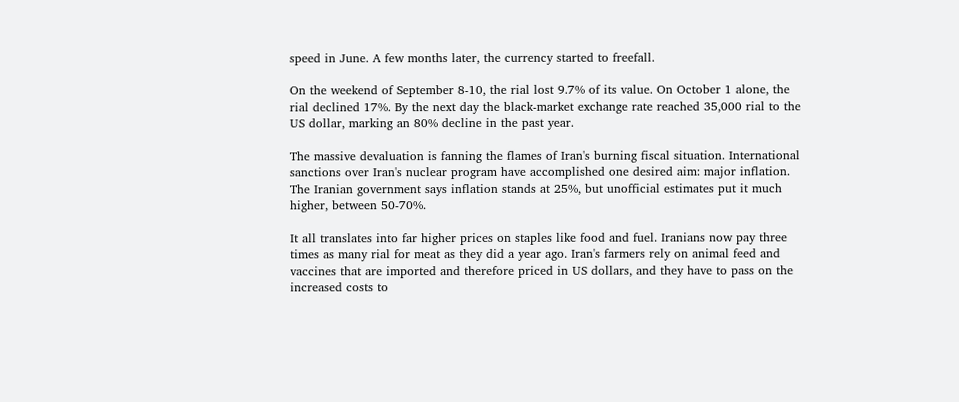speed in June. A few months later, the currency started to freefall.

On the weekend of September 8-10, the rial lost 9.7% of its value. On October 1 alone, the rial declined 17%. By the next day the black-market exchange rate reached 35,000 rial to the US dollar, marking an 80% decline in the past year.

The massive devaluation is fanning the flames of Iran's burning fiscal situation. International sanctions over Iran's nuclear program have accomplished one desired aim: major inflation. The Iranian government says inflation stands at 25%, but unofficial estimates put it much higher, between 50-70%.

It all translates into far higher prices on staples like food and fuel. Iranians now pay three times as many rial for meat as they did a year ago. Iran's farmers rely on animal feed and vaccines that are imported and therefore priced in US dollars, and they have to pass on the increased costs to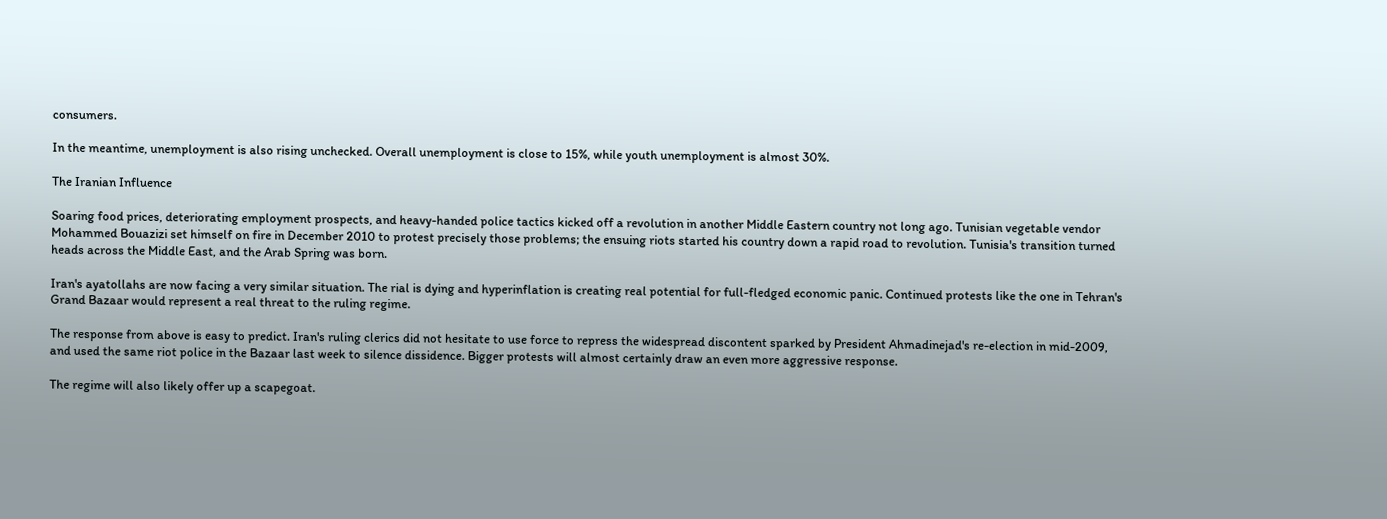consumers.

In the meantime, unemployment is also rising unchecked. Overall unemployment is close to 15%, while youth unemployment is almost 30%.

The Iranian Influence

Soaring food prices, deteriorating employment prospects, and heavy-handed police tactics kicked off a revolution in another Middle Eastern country not long ago. Tunisian vegetable vendor Mohammed Bouazizi set himself on fire in December 2010 to protest precisely those problems; the ensuing riots started his country down a rapid road to revolution. Tunisia's transition turned heads across the Middle East, and the Arab Spring was born.

Iran's ayatollahs are now facing a very similar situation. The rial is dying and hyperinflation is creating real potential for full-fledged economic panic. Continued protests like the one in Tehran's Grand Bazaar would represent a real threat to the ruling regime.

The response from above is easy to predict. Iran's ruling clerics did not hesitate to use force to repress the widespread discontent sparked by President Ahmadinejad's re-election in mid-2009, and used the same riot police in the Bazaar last week to silence dissidence. Bigger protests will almost certainly draw an even more aggressive response.

The regime will also likely offer up a scapegoat.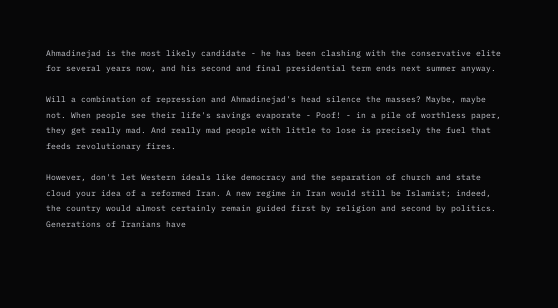Ahmadinejad is the most likely candidate - he has been clashing with the conservative elite for several years now, and his second and final presidential term ends next summer anyway.

Will a combination of repression and Ahmadinejad's head silence the masses? Maybe, maybe not. When people see their life's savings evaporate - Poof! - in a pile of worthless paper, they get really mad. And really mad people with little to lose is precisely the fuel that feeds revolutionary fires.

However, don't let Western ideals like democracy and the separation of church and state cloud your idea of a reformed Iran. A new regime in Iran would still be Islamist; indeed, the country would almost certainly remain guided first by religion and second by politics. Generations of Iranians have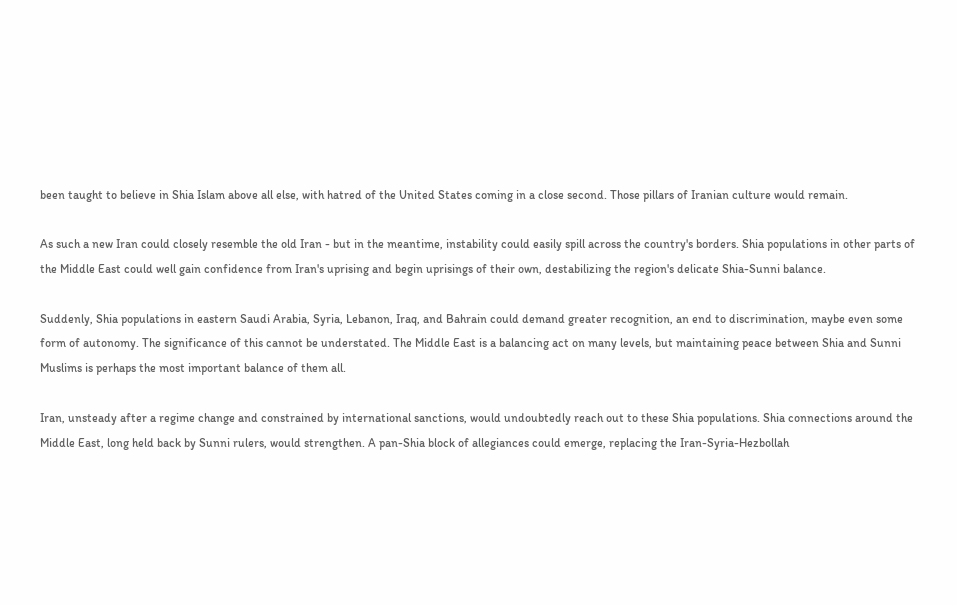been taught to believe in Shia Islam above all else, with hatred of the United States coming in a close second. Those pillars of Iranian culture would remain.

As such a new Iran could closely resemble the old Iran - but in the meantime, instability could easily spill across the country's borders. Shia populations in other parts of the Middle East could well gain confidence from Iran's uprising and begin uprisings of their own, destabilizing the region's delicate Shia-Sunni balance.

Suddenly, Shia populations in eastern Saudi Arabia, Syria, Lebanon, Iraq, and Bahrain could demand greater recognition, an end to discrimination, maybe even some form of autonomy. The significance of this cannot be understated. The Middle East is a balancing act on many levels, but maintaining peace between Shia and Sunni Muslims is perhaps the most important balance of them all.

Iran, unsteady after a regime change and constrained by international sanctions, would undoubtedly reach out to these Shia populations. Shia connections around the Middle East, long held back by Sunni rulers, would strengthen. A pan-Shia block of allegiances could emerge, replacing the Iran-Syria-Hezbollah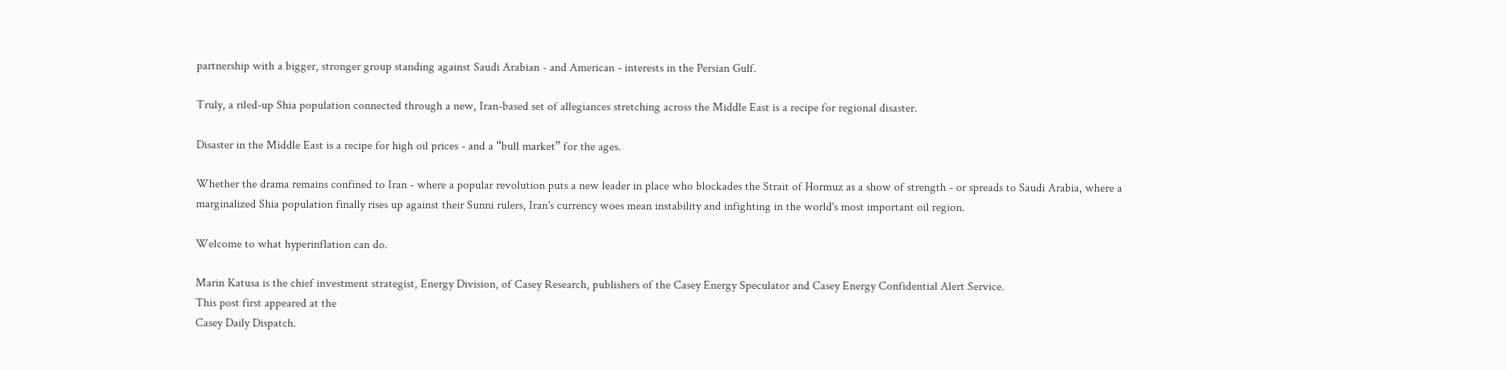partnership with a bigger, stronger group standing against Saudi Arabian - and American - interests in the Persian Gulf.

Truly, a riled-up Shia population connected through a new, Iran-based set of allegiances stretching across the Middle East is a recipe for regional disaster.

Disaster in the Middle East is a recipe for high oil prices - and a “bull market” for the ages.

Whether the drama remains confined to Iran - where a popular revolution puts a new leader in place who blockades the Strait of Hormuz as a show of strength - or spreads to Saudi Arabia, where a marginalized Shia population finally rises up against their Sunni rulers, Iran's currency woes mean instability and infighting in the world's most important oil region.

Welcome to what hyperinflation can do.

Marin Katusa is the chief investment strategist, Energy Division, of Casey Research, publishers of the Casey Energy Speculator and Casey Energy Confidential Alert Service.
This post first appeared at the
Casey Daily Dispatch.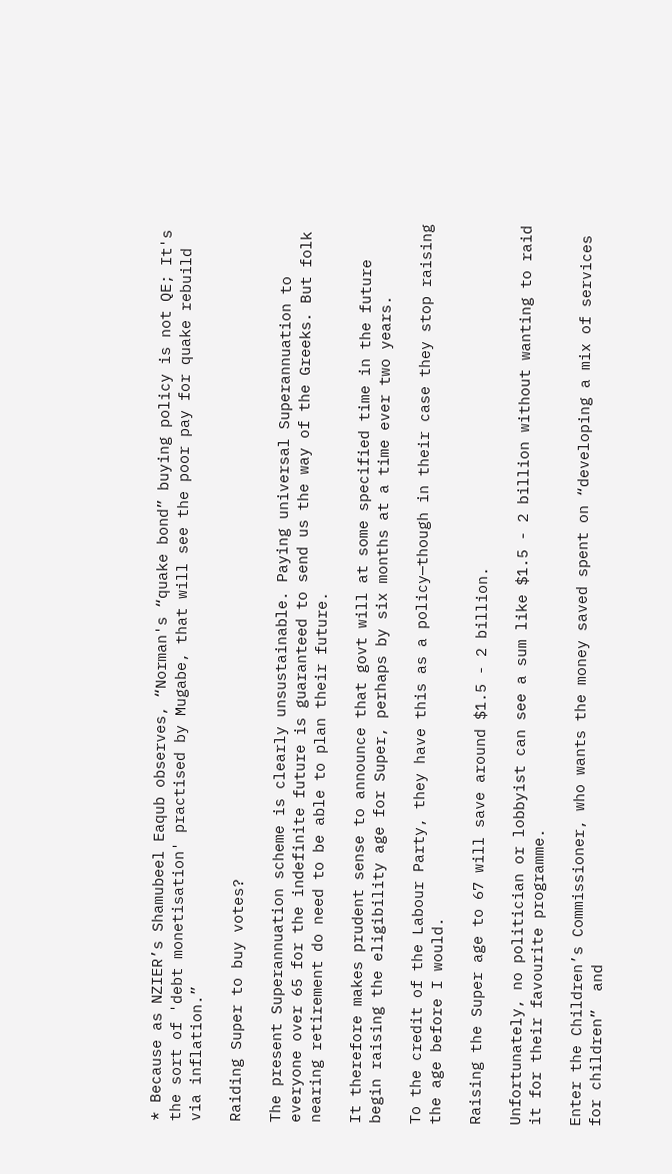* Because as NZIER’s Shamubeel Eaqub observes, “Norman's “quake bond” buying policy is not QE; It's the sort of 'debt monetisation' practised by Mugabe, that will see the poor pay for quake rebuild via inflation.”

Raiding Super to buy votes?

The present Superannuation scheme is clearly unsustainable. Paying universal Superannuation to everyone over 65 for the indefinite future is guaranteed to send us the way of the Greeks. But folk nearing retirement do need to be able to plan their future.

It therefore makes prudent sense to announce that govt will at some specified time in the future begin raising the eligibility age for Super, perhaps by six months at a time ever two years.

To the credit of the Labour Party, they have this as a policy—though in their case they stop raising the age before I would.

Raising the Super age to 67 will save around $1.5 - 2 billion.

Unfortunately, no politician or lobbyist can see a sum like $1.5 - 2 billion without wanting to raid it for their favourite programme.

Enter the Children’s Commissioner, who wants the money saved spent on “developing a mix of services for children”  and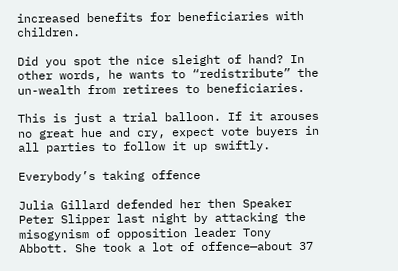increased benefits for beneficiaries with children.

Did you spot the nice sleight of hand? In other words, he wants to “redistribute” the un-wealth from retirees to beneficiaries.

This is just a trial balloon. If it arouses no great hue and cry, expect vote buyers in all parties to follow it up swiftly.

Everybody’s taking offence

Julia Gillard defended her then Speaker Peter Slipper last night by attacking the misogynism of opposition leader Tony Abbott. She took a lot of offence—about 37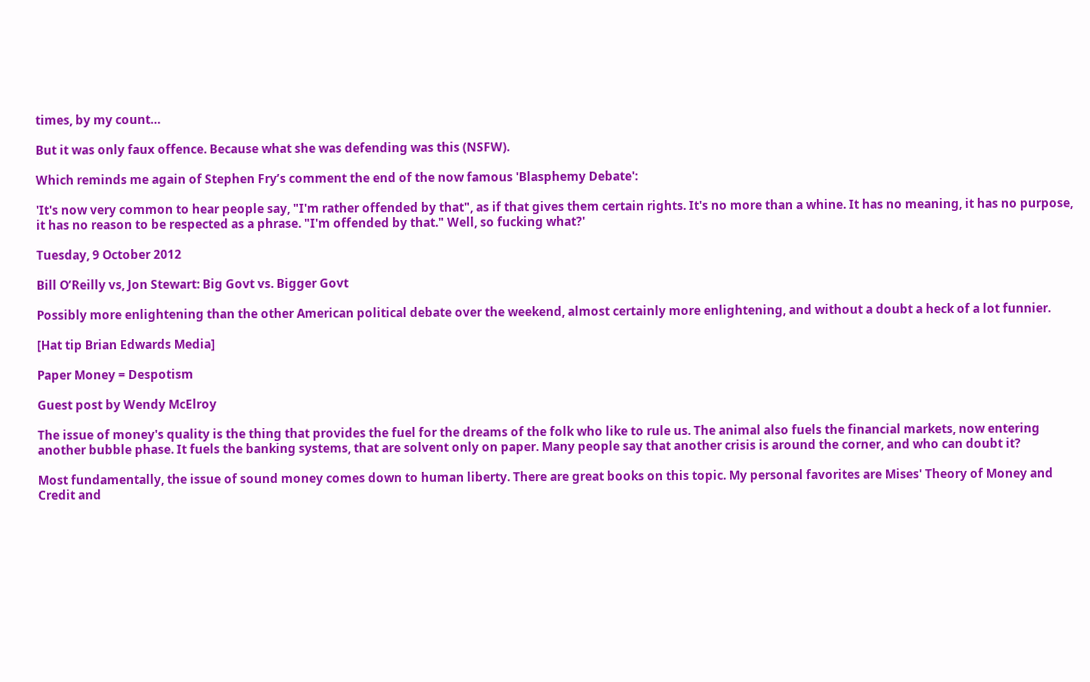times, by my count…

But it was only faux offence. Because what she was defending was this (NSFW).

Which reminds me again of Stephen Fry’s comment the end of the now famous 'Blasphemy Debate':

'It's now very common to hear people say, "I'm rather offended by that", as if that gives them certain rights. It's no more than a whine. It has no meaning, it has no purpose, it has no reason to be respected as a phrase. "I'm offended by that." Well, so fucking what?'

Tuesday, 9 October 2012

Bill O’Reilly vs, Jon Stewart: Big Govt vs. Bigger Govt

Possibly more enlightening than the other American political debate over the weekend, almost certainly more enlightening, and without a doubt a heck of a lot funnier.

[Hat tip Brian Edwards Media]

Paper Money = Despotism

Guest post by Wendy McElroy

The issue of money's quality is the thing that provides the fuel for the dreams of the folk who like to rule us. The animal also fuels the financial markets, now entering another bubble phase. It fuels the banking systems, that are solvent only on paper. Many people say that another crisis is around the corner, and who can doubt it?

Most fundamentally, the issue of sound money comes down to human liberty. There are great books on this topic. My personal favorites are Mises' Theory of Money and Credit and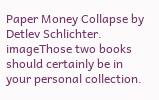Paper Money Collapse by Detlev Schlichter.
imageThose two books should certainly be in your personal collection.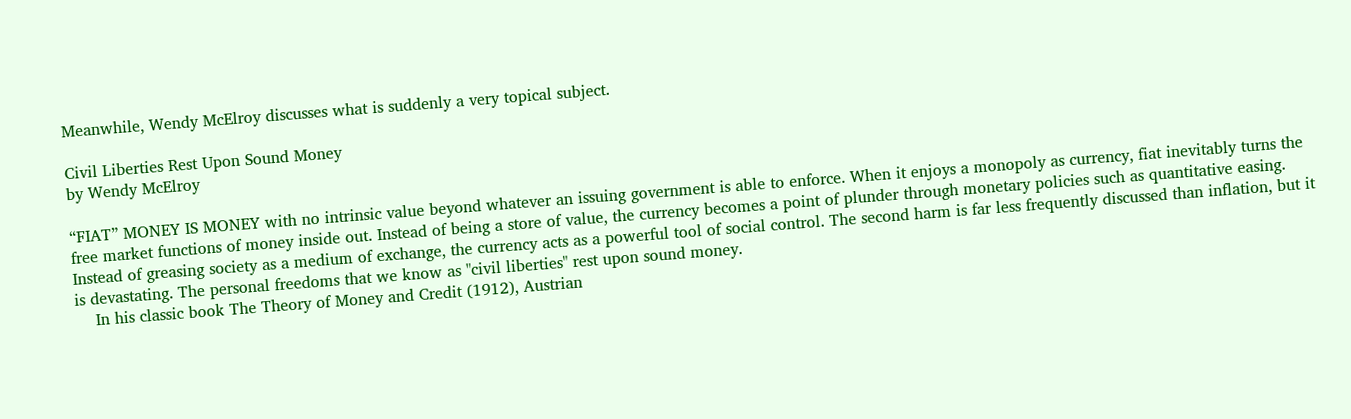Meanwhile, Wendy McElroy discusses what is suddenly a very topical subject.

Civil Liberties Rest Upon Sound Money
by Wendy McElroy

“FIAT” MONEY IS MONEY with no intrinsic value beyond whatever an issuing government is able to enforce. When it enjoys a monopoly as currency, fiat inevitably turns the free market functions of money inside out. Instead of being a store of value, the currency becomes a point of plunder through monetary policies such as quantitative easing. Instead of greasing society as a medium of exchange, the currency acts as a powerful tool of social control. The second harm is far less frequently discussed than inflation, but it is devastating. The personal freedoms that we know as "civil liberties" rest upon sound money.
    In his classic book The Theory of Money and Credit (1912), Austrian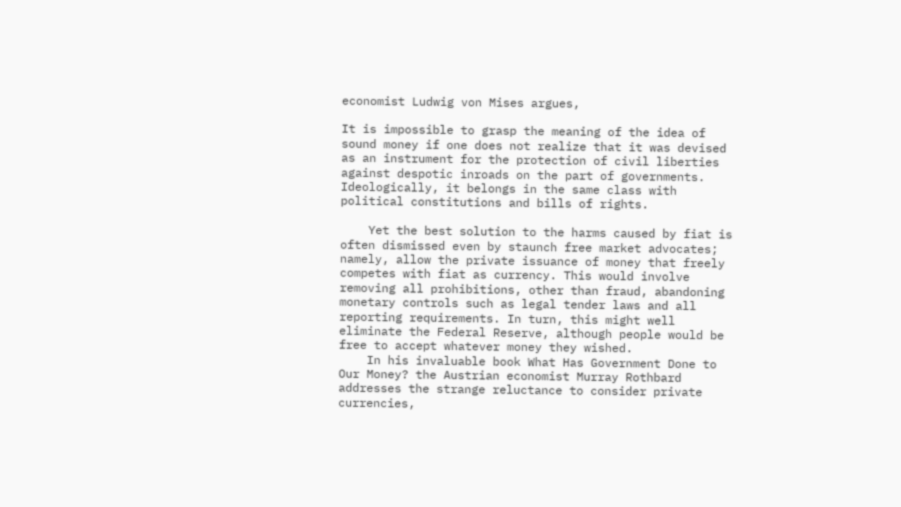economist Ludwig von Mises argues,

It is impossible to grasp the meaning of the idea of sound money if one does not realize that it was devised as an instrument for the protection of civil liberties against despotic inroads on the part of governments. Ideologically, it belongs in the same class with political constitutions and bills of rights.

    Yet the best solution to the harms caused by fiat is often dismissed even by staunch free market advocates; namely, allow the private issuance of money that freely competes with fiat as currency. This would involve removing all prohibitions, other than fraud, abandoning monetary controls such as legal tender laws and all reporting requirements. In turn, this might well eliminate the Federal Reserve, although people would be free to accept whatever money they wished.
    In his invaluable book What Has Government Done to Our Money? the Austrian economist Murray Rothbard addresses the strange reluctance to consider private currencies,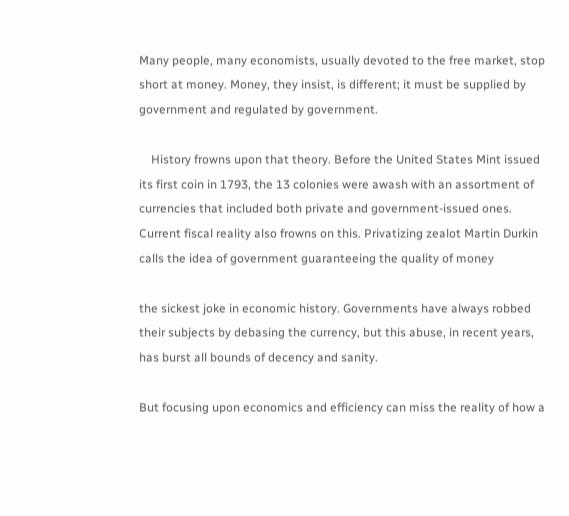Many people, many economists, usually devoted to the free market, stop short at money. Money, they insist, is different; it must be supplied by government and regulated by government.

    History frowns upon that theory. Before the United States Mint issued its first coin in 1793, the 13 colonies were awash with an assortment of currencies that included both private and government-issued ones. Current fiscal reality also frowns on this. Privatizing zealot Martin Durkin calls the idea of government guaranteeing the quality of money

the sickest joke in economic history. Governments have always robbed their subjects by debasing the currency, but this abuse, in recent years, has burst all bounds of decency and sanity.

But focusing upon economics and efficiency can miss the reality of how a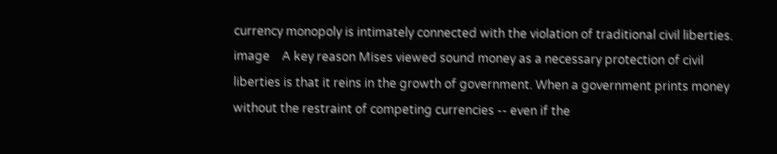currency monopoly is intimately connected with the violation of traditional civil liberties.
image    A key reason Mises viewed sound money as a necessary protection of civil liberties is that it reins in the growth of government. When a government prints money without the restraint of competing currencies -- even if the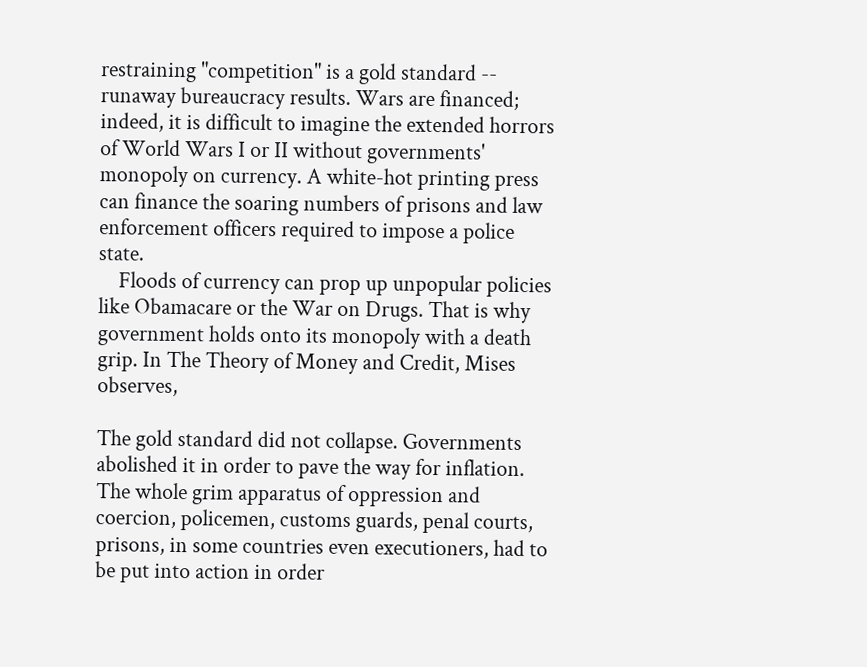restraining "competition" is a gold standard -- runaway bureaucracy results. Wars are financed; indeed, it is difficult to imagine the extended horrors of World Wars I or II without governments' monopoly on currency. A white-hot printing press can finance the soaring numbers of prisons and law enforcement officers required to impose a police state.
    Floods of currency can prop up unpopular policies like Obamacare or the War on Drugs. That is why government holds onto its monopoly with a death grip. In The Theory of Money and Credit, Mises observes,

The gold standard did not collapse. Governments abolished it in order to pave the way for inflation. The whole grim apparatus of oppression and coercion, policemen, customs guards, penal courts, prisons, in some countries even executioners, had to be put into action in order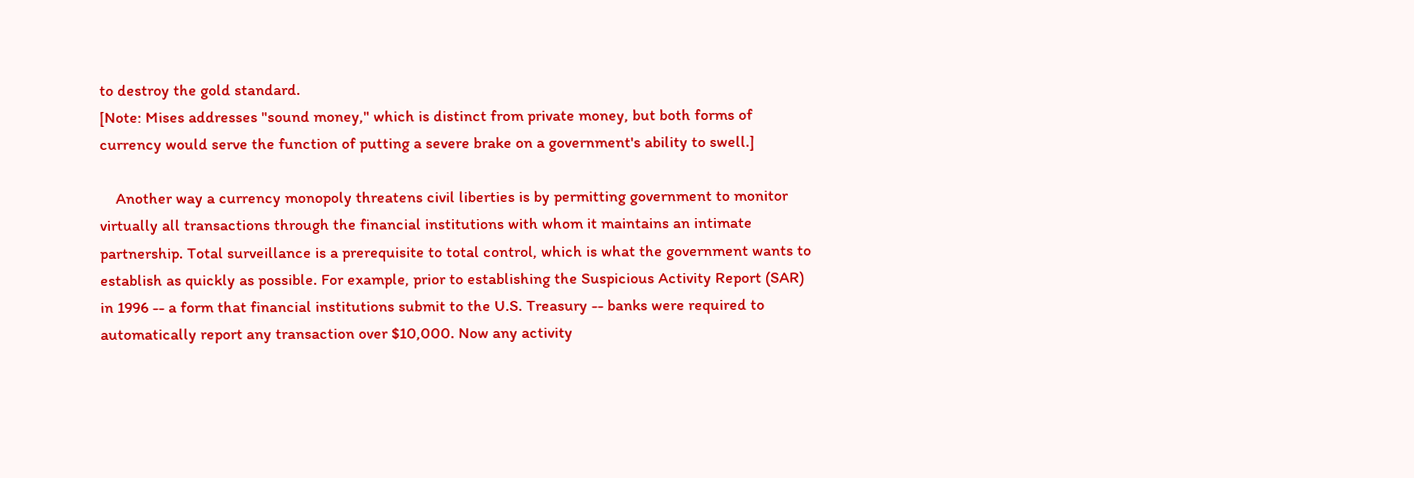to destroy the gold standard.
[Note: Mises addresses "sound money," which is distinct from private money, but both forms of currency would serve the function of putting a severe brake on a government's ability to swell.]

    Another way a currency monopoly threatens civil liberties is by permitting government to monitor virtually all transactions through the financial institutions with whom it maintains an intimate partnership. Total surveillance is a prerequisite to total control, which is what the government wants to establish as quickly as possible. For example, prior to establishing the Suspicious Activity Report (SAR) in 1996 -- a form that financial institutions submit to the U.S. Treasury -- banks were required to automatically report any transaction over $10,000. Now any activity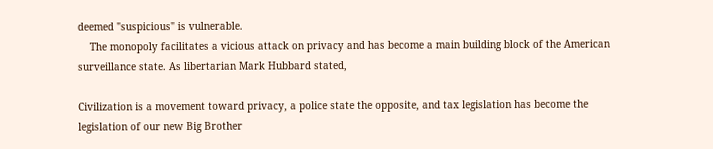deemed "suspicious" is vulnerable.
    The monopoly facilitates a vicious attack on privacy and has become a main building block of the American surveillance state. As libertarian Mark Hubbard stated,

Civilization is a movement toward privacy, a police state the opposite, and tax legislation has become the legislation of our new Big Brother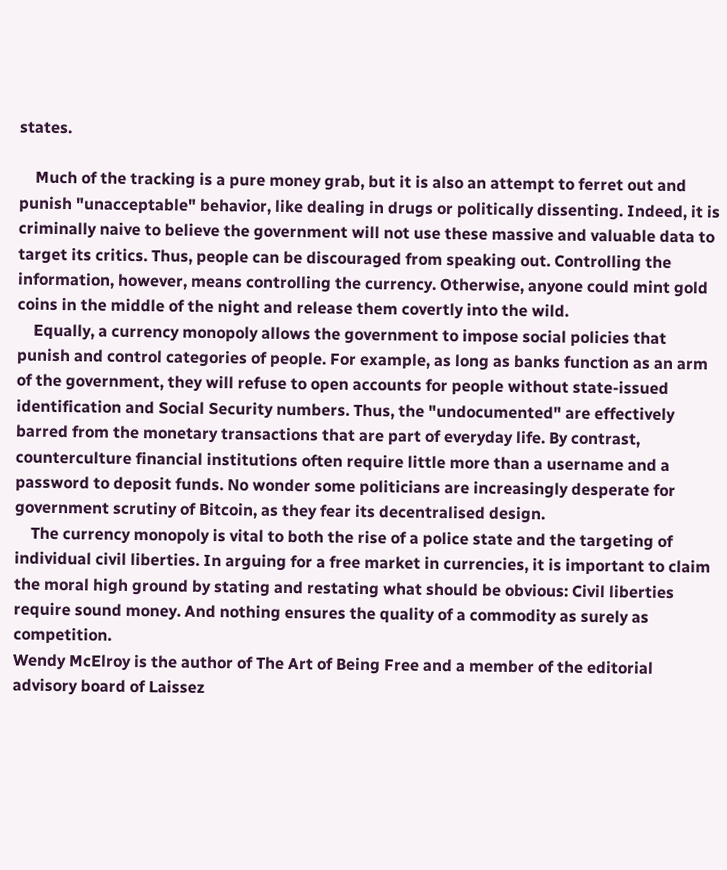states.

    Much of the tracking is a pure money grab, but it is also an attempt to ferret out and punish "unacceptable" behavior, like dealing in drugs or politically dissenting. Indeed, it is criminally naive to believe the government will not use these massive and valuable data to target its critics. Thus, people can be discouraged from speaking out. Controlling the information, however, means controlling the currency. Otherwise, anyone could mint gold coins in the middle of the night and release them covertly into the wild.
    Equally, a currency monopoly allows the government to impose social policies that punish and control categories of people. For example, as long as banks function as an arm of the government, they will refuse to open accounts for people without state-issued identification and Social Security numbers. Thus, the "undocumented" are effectively barred from the monetary transactions that are part of everyday life. By contrast, counterculture financial institutions often require little more than a username and a password to deposit funds. No wonder some politicians are increasingly desperate for government scrutiny of Bitcoin, as they fear its decentralised design.
    The currency monopoly is vital to both the rise of a police state and the targeting of individual civil liberties. In arguing for a free market in currencies, it is important to claim the moral high ground by stating and restating what should be obvious: Civil liberties require sound money. And nothing ensures the quality of a commodity as surely as competition.
Wendy McElroy is the author of The Art of Being Free and a member of the editorial advisory board of Laissez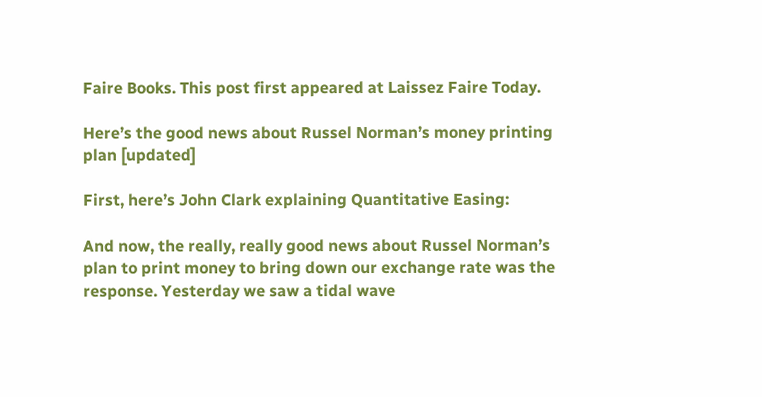Faire Books. This post first appeared at Laissez Faire Today.

Here’s the good news about Russel Norman’s money printing plan [updated]

First, here’s John Clark explaining Quantitative Easing:

And now, the really, really good news about Russel Norman’s plan to print money to bring down our exchange rate was the response. Yesterday we saw a tidal wave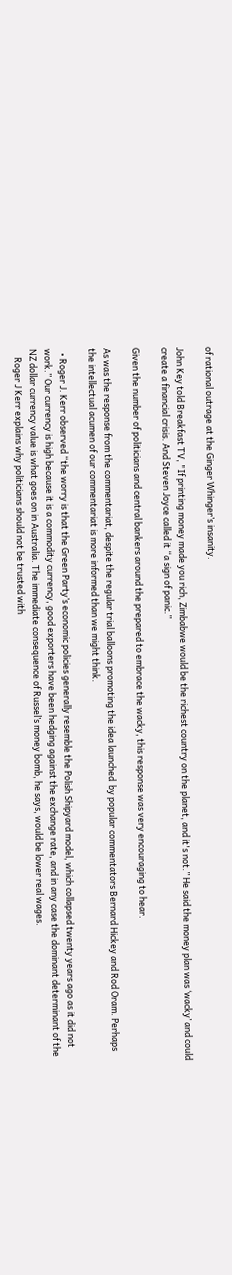of rational outrage at the Ginger Whinger’s insanity.

John Key told Breakfast TV, "If printing money made you rich, Zimbabwe would be the richest country on the planet, and it's not.” He said the money plan was ‘wacky’ and could create a financial crisis. And Steven Joyce called it “a sign of panic.”

Given the number of politicians and central bankers around the prepared to embrace the wacky, this response was very encouraging to hear.

As was the response from the commentariat, despite the regular trial balloons promoting the idea launched  by popular commentators Bernard Hickey and Rod Oram. Perhaps the intellectual acumen of our commentariat is more informed than we might think.

  • Roger J. Kerr observed “the worry is that the Green Party’s economic policies generally resemble the Polish Shipyard model, which collapsed twenty years ago as it did not work.” Our currency is high because it is a commodity currency, good exporters have been hedging against the exchange rate, and in any case the dominant determinant of the NZ dollar currency value is what goes on in Australia. The immediate consequence of Russel’s money bomb, he says, would be lower real wages.
    Roger J Kerr explains why politicians should not be trusted with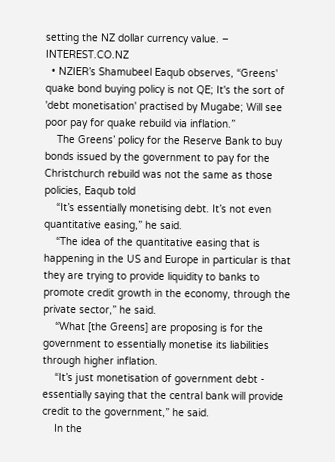setting the NZ dollar currency value. – INTEREST.CO.NZ
  • NZIER’s Shamubeel Eaqub observes, “Greens' quake bond buying policy is not QE; It's the sort of 'debt monetisation' practised by Mugabe; Will see poor pay for quake rebuild via inflation.”
    The Greens’ policy for the Reserve Bank to buy bonds issued by the government to pay for the Christchurch rebuild was not the same as those policies, Eaqub told
    “It’s essentially monetising debt. It’s not even quantitative easing,” he said.
    “The idea of the quantitative easing that is happening in the US and Europe in particular is that they are trying to provide liquidity to banks to promote credit growth in the economy, through the private sector,” he said.
    “What [the Greens] are proposing is for the government to essentially monetise its liabilities through higher inflation.
    “It’s just monetisation of government debt - essentially saying that the central bank will provide credit to the government,” he said.
    In the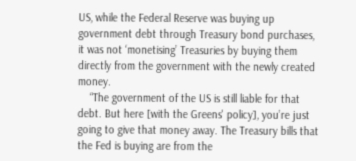US, while the Federal Reserve was buying up government debt through Treasury bond purchases, it was not ‘monetising’ Treasuries by buying them directly from the government with the newly created money.
    “The government of the US is still liable for that debt. But here [with the Greens' policy], you’re just going to give that money away. The Treasury bills that the Fed is buying are from the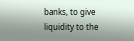banks, to give liquidity to the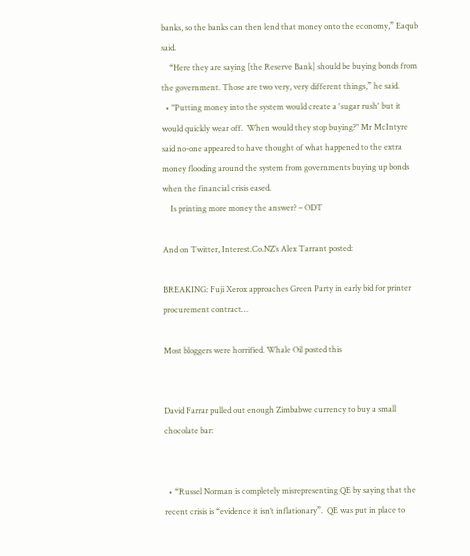banks, so the banks can then lend that money onto the economy,” Eaqub said.
    “Here they are saying [the Reserve Bank] should be buying bonds from the government. Those are two very, very different things,” he said.
  • "Putting money into the system would create a 'sugar rush' but it would quickly wear off.  When would they stop buying?" Mr McIntyre said no-one appeared to have thought of what happened to the extra money flooding around the system from governments buying up bonds when the financial crisis eased.
    Is printing more money the answer? – ODT

And on Twitter, Interest.Co.NZ’s Alex Tarrant posted:

BREAKING: Fuji Xerox approaches Green Party in early bid for printer procurement contract…

Most bloggers were horrified. Whale Oil posted this


David Farrar pulled out enough Zimbabwe currency to buy a small chocolate bar:


  • “Russel Norman is completely misrepresenting QE by saying that the recent crisis is “evidence it isn’t inflationary”.  QE was put in place to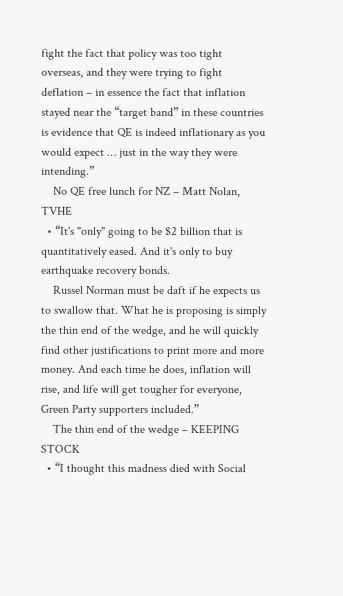fight the fact that policy was too tight overseas, and they were trying to fight deflation – in essence the fact that inflation stayed near the “target band” in these countries is evidence that QE is indeed inflationary as you would expect … just in the way they were intending.”
    No QE free lunch for NZ – Matt Nolan, TVHE
  • “It's "only" going to be $2 billion that is quantitatively eased. And it's only to buy earthquake recovery bonds.
    Russel Norman must be daft if he expects us to swallow that. What he is proposing is simply the thin end of the wedge, and he will quickly find other justifications to print more and more money. And each time he does, inflation will rise, and life will get tougher for everyone, Green Party supporters included.”
    The thin end of the wedge – KEEPING STOCK
  • “I thought this madness died with Social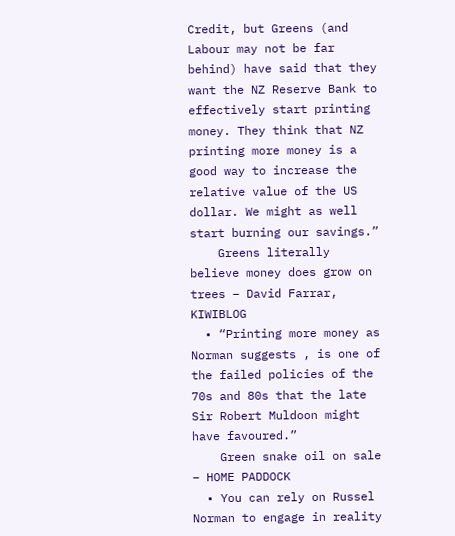Credit, but Greens (and Labour may not be far behind) have said that they want the NZ Reserve Bank to effectively start printing money. They think that NZ printing more money is a good way to increase the relative value of the US dollar. We might as well start burning our savings.”
    Greens literally believe money does grow on trees – David Farrar, KIWIBLOG
  • “Printing more money as Norman suggests , is one of the failed policies of the 70s and 80s that the late Sir Robert Muldoon might have favoured.”
    Green snake oil on sale – HOME PADDOCK
  • You can rely on Russel Norman to engage in reality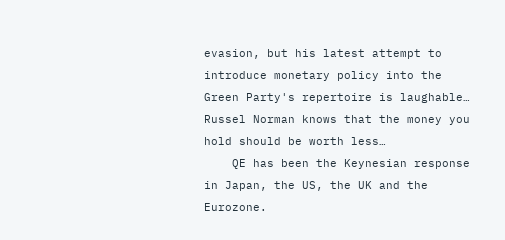evasion, but his latest attempt to introduce monetary policy into the Green Party's repertoire is laughable… Russel Norman knows that the money you hold should be worth less…
    QE has been the Keynesian response in Japan, the US, the UK and the Eurozone.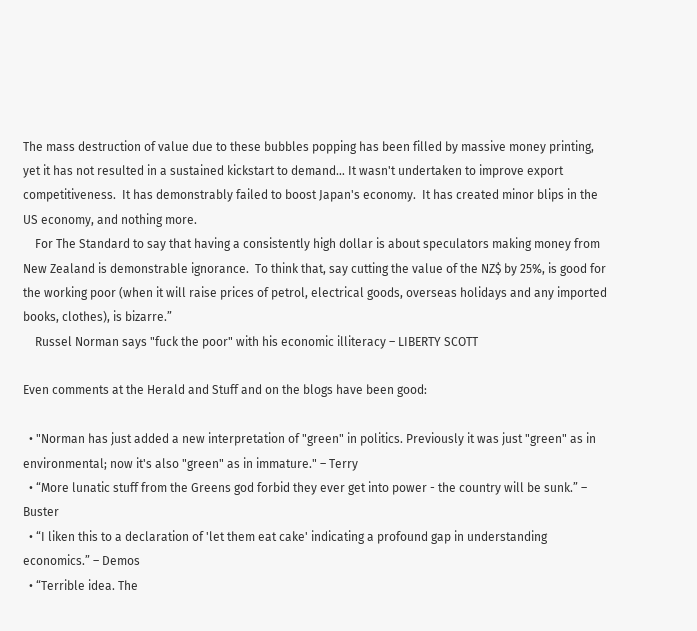The mass destruction of value due to these bubbles popping has been filled by massive money printing, yet it has not resulted in a sustained kickstart to demand… It wasn't undertaken to improve export competitiveness.  It has demonstrably failed to boost Japan's economy.  It has created minor blips in the US economy, and nothing more.
    For The Standard to say that having a consistently high dollar is about speculators making money from New Zealand is demonstrable ignorance.  To think that, say cutting the value of the NZ$ by 25%, is good for the working poor (when it will raise prices of petrol, electrical goods, overseas holidays and any imported books, clothes), is bizarre.”
    Russel Norman says "fuck the poor" with his economic illiteracy – LIBERTY SCOTT

Even comments at the Herald and Stuff and on the blogs have been good:

  • "Norman has just added a new interpretation of "green" in politics. Previously it was just "green" as in environmental; now it's also "green" as in immature." – Terry
  • “More lunatic stuff from the Greens god forbid they ever get into power - the country will be sunk.” – Buster
  • “I liken this to a declaration of 'let them eat cake' indicating a profound gap in understanding economics.” – Demos
  • “Terrible idea. The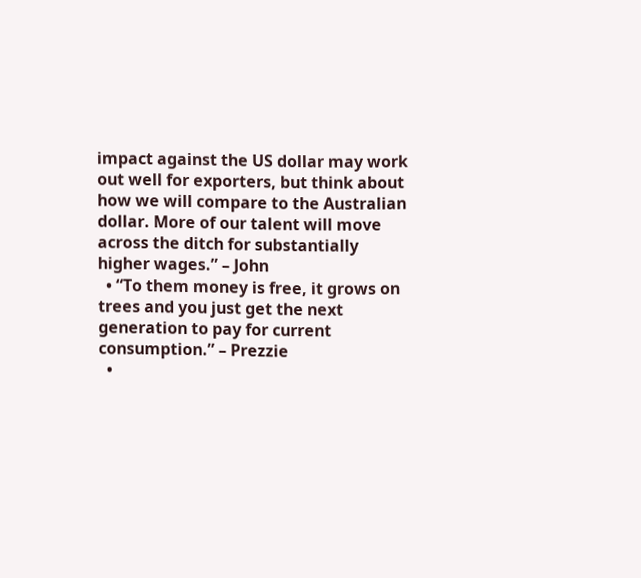impact against the US dollar may work out well for exporters, but think about how we will compare to the Australian dollar. More of our talent will move across the ditch for substantially higher wages.” – John
  • “To them money is free, it grows on trees and you just get the next generation to pay for current consumption.” – Prezzie
  •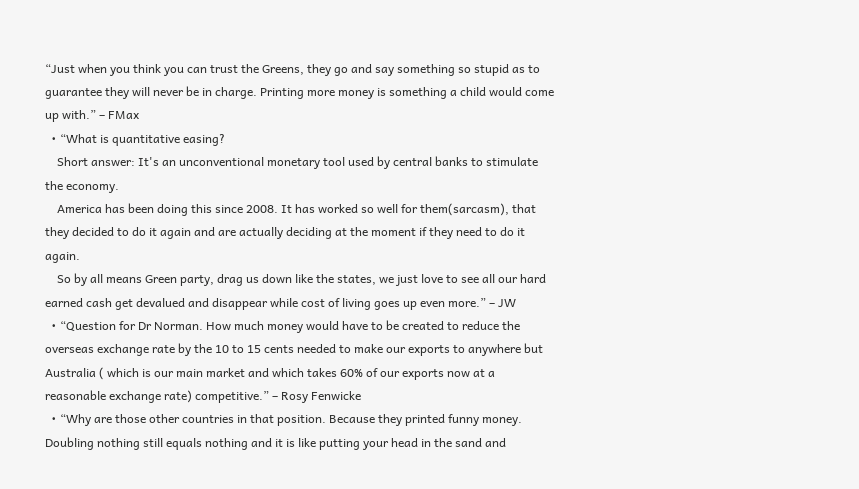“Just when you think you can trust the Greens, they go and say something so stupid as to guarantee they will never be in charge. Printing more money is something a child would come up with.” – FMax
  • “What is quantitative easing?
    Short answer: It's an unconventional monetary tool used by central banks to stimulate the economy.
    America has been doing this since 2008. It has worked so well for them(sarcasm), that they decided to do it again and are actually deciding at the moment if they need to do it again.
    So by all means Green party, drag us down like the states, we just love to see all our hard earned cash get devalued and disappear while cost of living goes up even more.” – JW
  • “Question for Dr Norman. How much money would have to be created to reduce the overseas exchange rate by the 10 to 15 cents needed to make our exports to anywhere but Australia ( which is our main market and which takes 60% of our exports now at a reasonable exchange rate) competitive.” – Rosy Fenwicke
  • “Why are those other countries in that position. Because they printed funny money. Doubling nothing still equals nothing and it is like putting your head in the sand and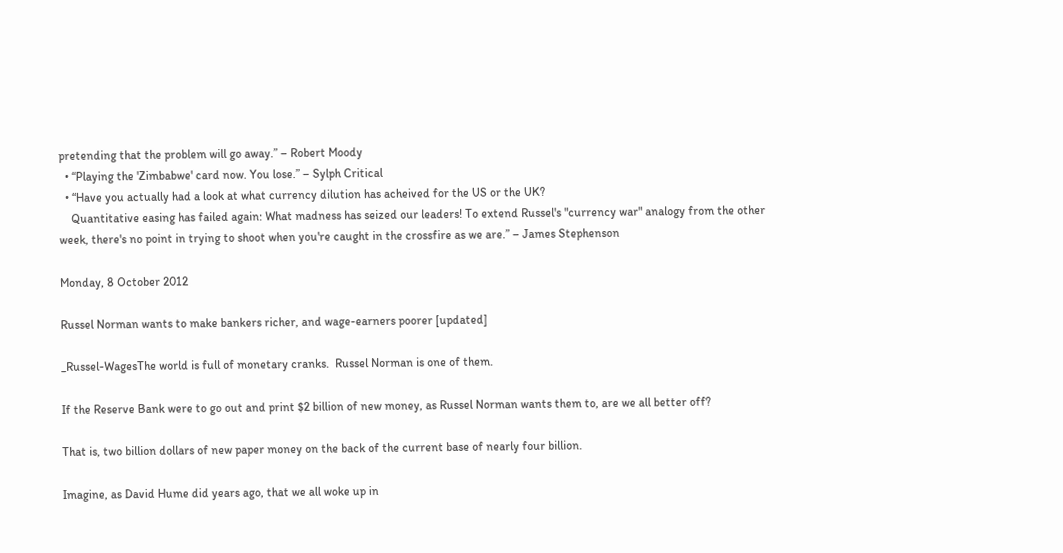pretending that the problem will go away.” – Robert Moody
  • “Playing the 'Zimbabwe' card now. You lose.” – Sylph Critical
  • “Have you actually had a look at what currency dilution has acheived for the US or the UK?
    Quantitative easing has failed again: What madness has seized our leaders! To extend Russel's "currency war" analogy from the other week, there's no point in trying to shoot when you're caught in the crossfire as we are.” – James Stephenson

Monday, 8 October 2012

Russel Norman wants to make bankers richer, and wage-earners poorer [updated]

_Russel-WagesThe world is full of monetary cranks.  Russel Norman is one of them.

If the Reserve Bank were to go out and print $2 billion of new money, as Russel Norman wants them to, are we all better off?

That is, two billion dollars of new paper money on the back of the current base of nearly four billion.

Imagine, as David Hume did years ago, that we all woke up in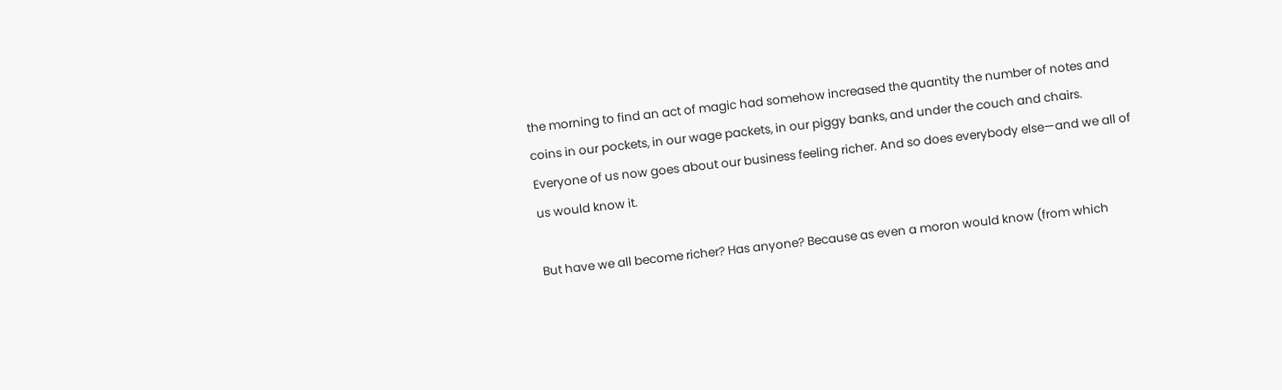the morning to find an act of magic had somehow increased the quantity the number of notes and coins in our pockets, in our wage packets, in our piggy banks, and under the couch and chairs.  Everyone of us now goes about our business feeling richer. And so does everybody else—and we all of us would know it.

But have we all become richer? Has anyone? Because as even a moron would know (from which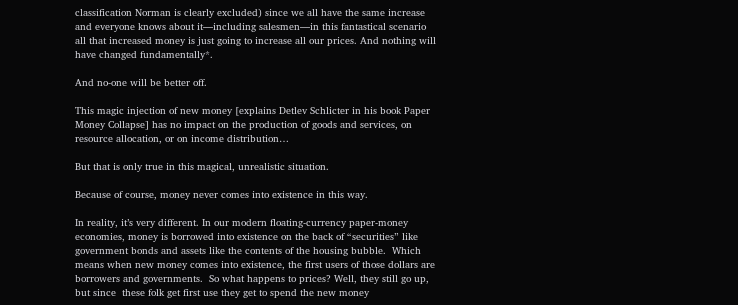classification Norman is clearly excluded) since we all have the same increase and everyone knows about it—including salesmen—in this fantastical scenario all that increased money is just going to increase all our prices. And nothing will have changed fundamentally*.

And no-one will be better off.

This magic injection of new money [explains Detlev Schlicter in his book Paper Money Collapse] has no impact on the production of goods and services, on resource allocation, or on income distribution…

But that is only true in this magical, unrealistic situation.

Because of course, money never comes into existence in this way.

In reality, it’s very different. In our modern floating-currency paper-money economies, money is borrowed into existence on the back of “securities” like government bonds and assets like the contents of the housing bubble.  Which means when new money comes into existence, the first users of those dollars are borrowers and governments.  So what happens to prices? Well, they still go up, but since  these folk get first use they get to spend the new money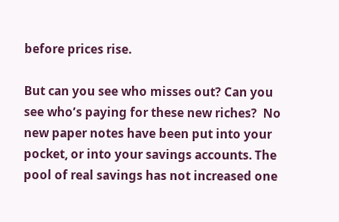before prices rise.

But can you see who misses out? Can you see who’s paying for these new riches?  No new paper notes have been put into your pocket, or into your savings accounts. The pool of real savings has not increased one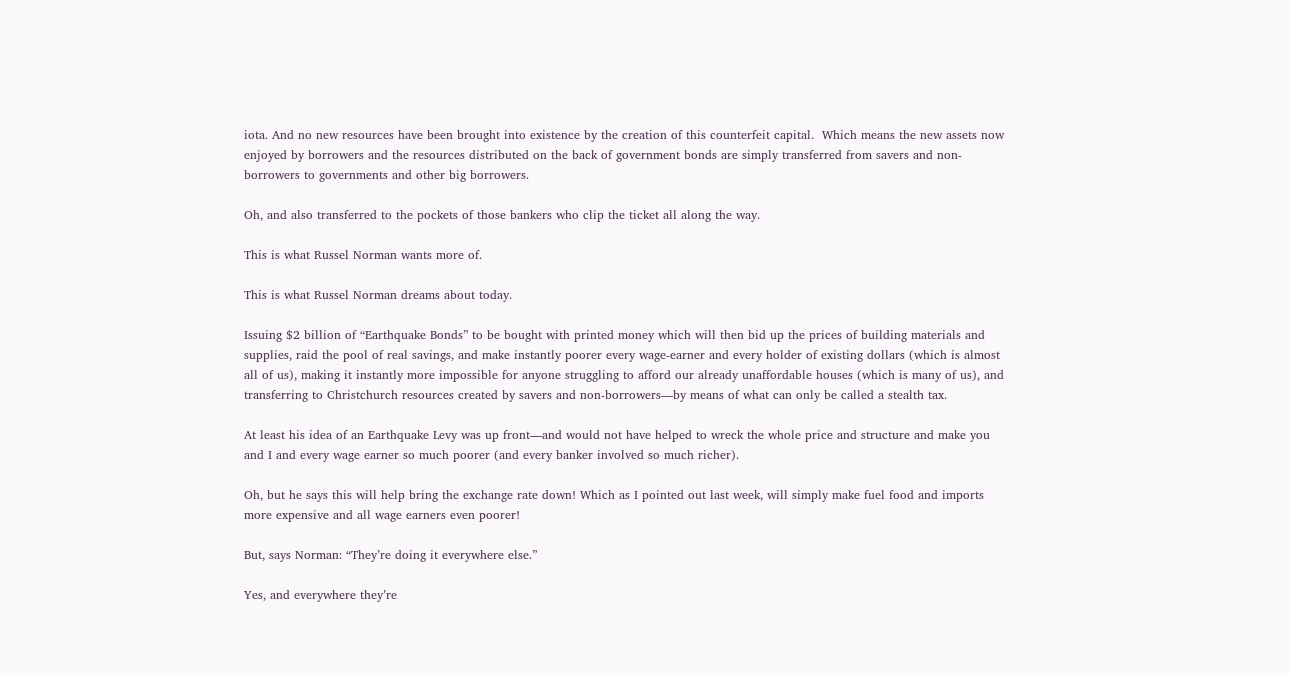iota. And no new resources have been brought into existence by the creation of this counterfeit capital.  Which means the new assets now enjoyed by borrowers and the resources distributed on the back of government bonds are simply transferred from savers and non-borrowers to governments and other big borrowers.

Oh, and also transferred to the pockets of those bankers who clip the ticket all along the way.

This is what Russel Norman wants more of.

This is what Russel Norman dreams about today.

Issuing $2 billion of “Earthquake Bonds” to be bought with printed money which will then bid up the prices of building materials and supplies, raid the pool of real savings, and make instantly poorer every wage-earner and every holder of existing dollars (which is almost all of us), making it instantly more impossible for anyone struggling to afford our already unaffordable houses (which is many of us), and transferring to Christchurch resources created by savers and non-borrowers—by means of what can only be called a stealth tax.

At least his idea of an Earthquake Levy was up front—and would not have helped to wreck the whole price and structure and make you and I and every wage earner so much poorer (and every banker involved so much richer).

Oh, but he says this will help bring the exchange rate down! Which as I pointed out last week, will simply make fuel food and imports more expensive and all wage earners even poorer!

But, says Norman: “They’re doing it everywhere else.”

Yes, and everywhere they’re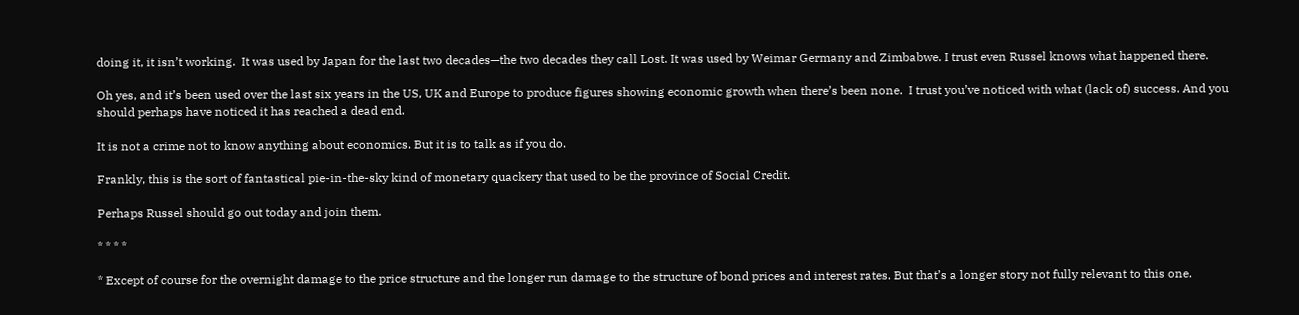doing it, it isn’t working.  It was used by Japan for the last two decades—the two decades they call Lost. It was used by Weimar Germany and Zimbabwe. I trust even Russel knows what happened there.

Oh yes, and it’s been used over the last six years in the US, UK and Europe to produce figures showing economic growth when there’s been none.  I trust you’ve noticed with what (lack of) success. And you should perhaps have noticed it has reached a dead end.

It is not a crime not to know anything about economics. But it is to talk as if you do.

Frankly, this is the sort of fantastical pie-in-the-sky kind of monetary quackery that used to be the province of Social Credit.

Perhaps Russel should go out today and join them.

* * * *

* Except of course for the overnight damage to the price structure and the longer run damage to the structure of bond prices and interest rates. But that’s a longer story not fully relevant to this one.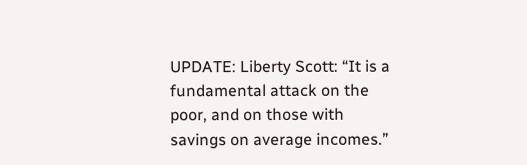UPDATE: Liberty Scott: “It is a fundamental attack on the poor, and on those with savings on average incomes.”